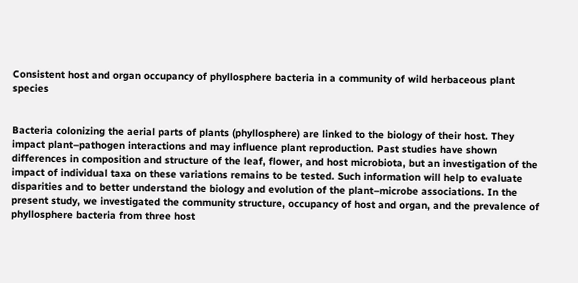Consistent host and organ occupancy of phyllosphere bacteria in a community of wild herbaceous plant species


Bacteria colonizing the aerial parts of plants (phyllosphere) are linked to the biology of their host. They impact plant–pathogen interactions and may influence plant reproduction. Past studies have shown differences in composition and structure of the leaf, flower, and host microbiota, but an investigation of the impact of individual taxa on these variations remains to be tested. Such information will help to evaluate disparities and to better understand the biology and evolution of the plant–microbe associations. In the present study, we investigated the community structure, occupancy of host and organ, and the prevalence of phyllosphere bacteria from three host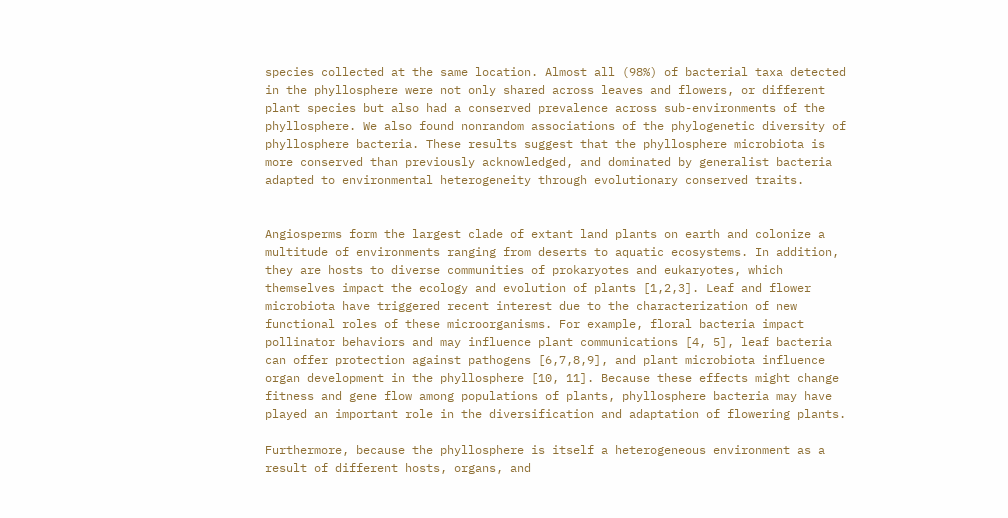species collected at the same location. Almost all (98%) of bacterial taxa detected in the phyllosphere were not only shared across leaves and flowers, or different plant species but also had a conserved prevalence across sub-environments of the phyllosphere. We also found nonrandom associations of the phylogenetic diversity of phyllosphere bacteria. These results suggest that the phyllosphere microbiota is more conserved than previously acknowledged, and dominated by generalist bacteria adapted to environmental heterogeneity through evolutionary conserved traits.


Angiosperms form the largest clade of extant land plants on earth and colonize a multitude of environments ranging from deserts to aquatic ecosystems. In addition, they are hosts to diverse communities of prokaryotes and eukaryotes, which themselves impact the ecology and evolution of plants [1,2,3]. Leaf and flower microbiota have triggered recent interest due to the characterization of new functional roles of these microorganisms. For example, floral bacteria impact pollinator behaviors and may influence plant communications [4, 5], leaf bacteria can offer protection against pathogens [6,7,8,9], and plant microbiota influence organ development in the phyllosphere [10, 11]. Because these effects might change fitness and gene flow among populations of plants, phyllosphere bacteria may have played an important role in the diversification and adaptation of flowering plants.

Furthermore, because the phyllosphere is itself a heterogeneous environment as a result of different hosts, organs, and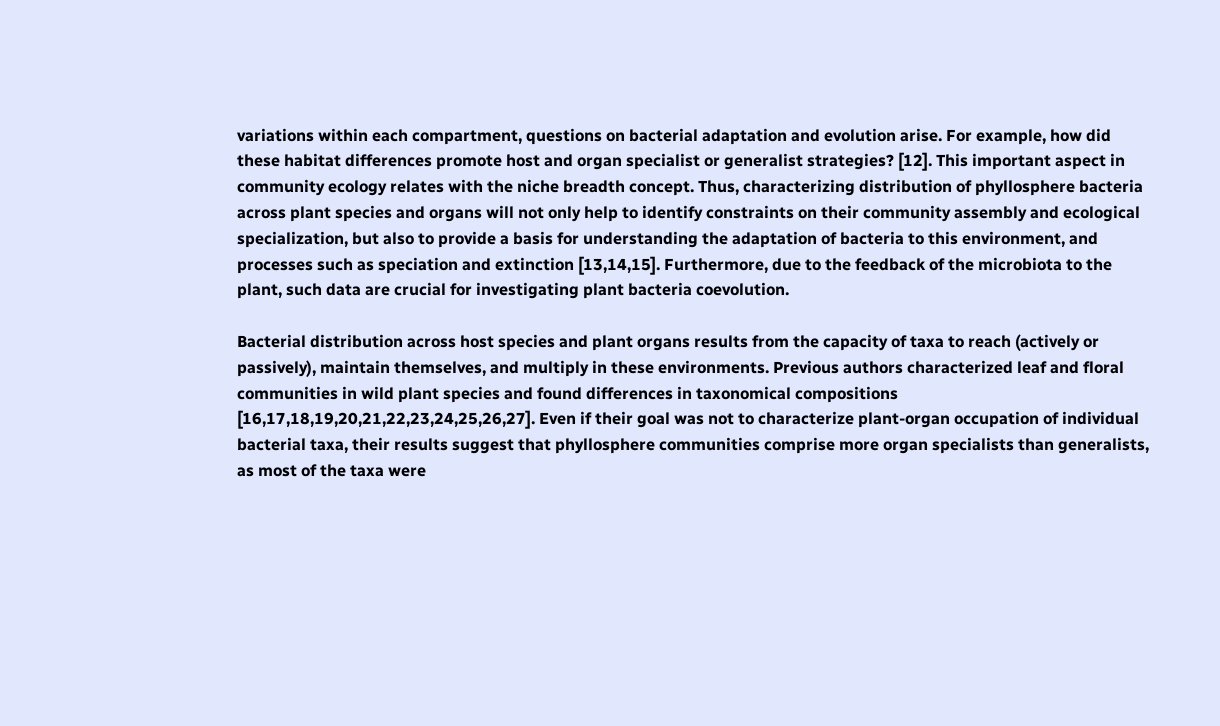variations within each compartment, questions on bacterial adaptation and evolution arise. For example, how did these habitat differences promote host and organ specialist or generalist strategies? [12]. This important aspect in community ecology relates with the niche breadth concept. Thus, characterizing distribution of phyllosphere bacteria across plant species and organs will not only help to identify constraints on their community assembly and ecological specialization, but also to provide a basis for understanding the adaptation of bacteria to this environment, and processes such as speciation and extinction [13,14,15]. Furthermore, due to the feedback of the microbiota to the plant, such data are crucial for investigating plant bacteria coevolution.

Bacterial distribution across host species and plant organs results from the capacity of taxa to reach (actively or passively), maintain themselves, and multiply in these environments. Previous authors characterized leaf and floral communities in wild plant species and found differences in taxonomical compositions [16,17,18,19,20,21,22,23,24,25,26,27]. Even if their goal was not to characterize plant-organ occupation of individual bacterial taxa, their results suggest that phyllosphere communities comprise more organ specialists than generalists, as most of the taxa were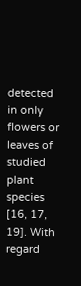detected in only flowers or leaves of studied plant species [16, 17, 19]. With regard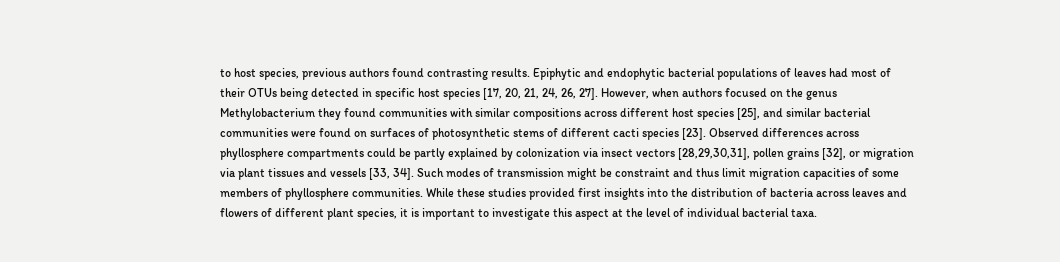to host species, previous authors found contrasting results. Epiphytic and endophytic bacterial populations of leaves had most of their OTUs being detected in specific host species [17, 20, 21, 24, 26, 27]. However, when authors focused on the genus Methylobacterium they found communities with similar compositions across different host species [25], and similar bacterial communities were found on surfaces of photosynthetic stems of different cacti species [23]. Observed differences across phyllosphere compartments could be partly explained by colonization via insect vectors [28,29,30,31], pollen grains [32], or migration via plant tissues and vessels [33, 34]. Such modes of transmission might be constraint and thus limit migration capacities of some members of phyllosphere communities. While these studies provided first insights into the distribution of bacteria across leaves and flowers of different plant species, it is important to investigate this aspect at the level of individual bacterial taxa.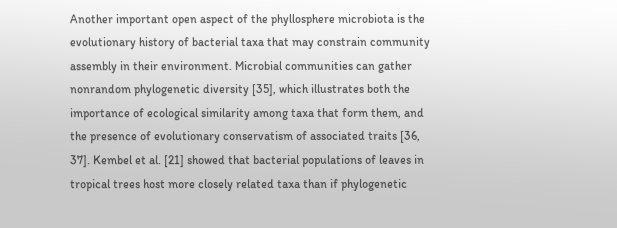Another important open aspect of the phyllosphere microbiota is the evolutionary history of bacterial taxa that may constrain community assembly in their environment. Microbial communities can gather nonrandom phylogenetic diversity [35], which illustrates both the importance of ecological similarity among taxa that form them, and the presence of evolutionary conservatism of associated traits [36, 37]. Kembel et al. [21] showed that bacterial populations of leaves in tropical trees host more closely related taxa than if phylogenetic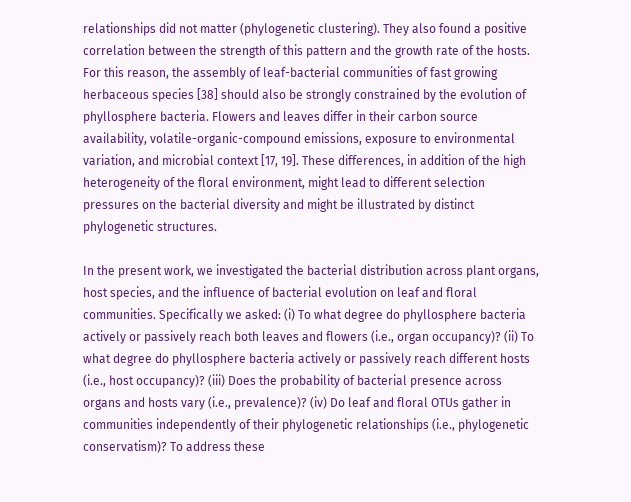relationships did not matter (phylogenetic clustering). They also found a positive correlation between the strength of this pattern and the growth rate of the hosts. For this reason, the assembly of leaf-bacterial communities of fast growing herbaceous species [38] should also be strongly constrained by the evolution of phyllosphere bacteria. Flowers and leaves differ in their carbon source availability, volatile-organic-compound emissions, exposure to environmental variation, and microbial context [17, 19]. These differences, in addition of the high heterogeneity of the floral environment, might lead to different selection pressures on the bacterial diversity and might be illustrated by distinct phylogenetic structures.

In the present work, we investigated the bacterial distribution across plant organs, host species, and the influence of bacterial evolution on leaf and floral communities. Specifically we asked: (i) To what degree do phyllosphere bacteria actively or passively reach both leaves and flowers (i.e., organ occupancy)? (ii) To what degree do phyllosphere bacteria actively or passively reach different hosts (i.e., host occupancy)? (iii) Does the probability of bacterial presence across organs and hosts vary (i.e., prevalence)? (iv) Do leaf and floral OTUs gather in communities independently of their phylogenetic relationships (i.e., phylogenetic conservatism)? To address these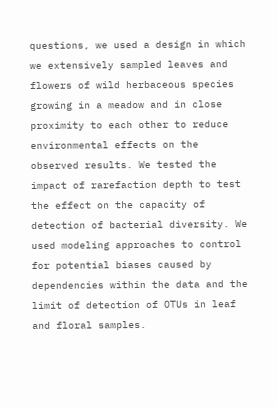questions, we used a design in which we extensively sampled leaves and flowers of wild herbaceous species growing in a meadow and in close proximity to each other to reduce environmental effects on the observed results. We tested the impact of rarefaction depth to test the effect on the capacity of detection of bacterial diversity. We used modeling approaches to control for potential biases caused by dependencies within the data and the limit of detection of OTUs in leaf and floral samples.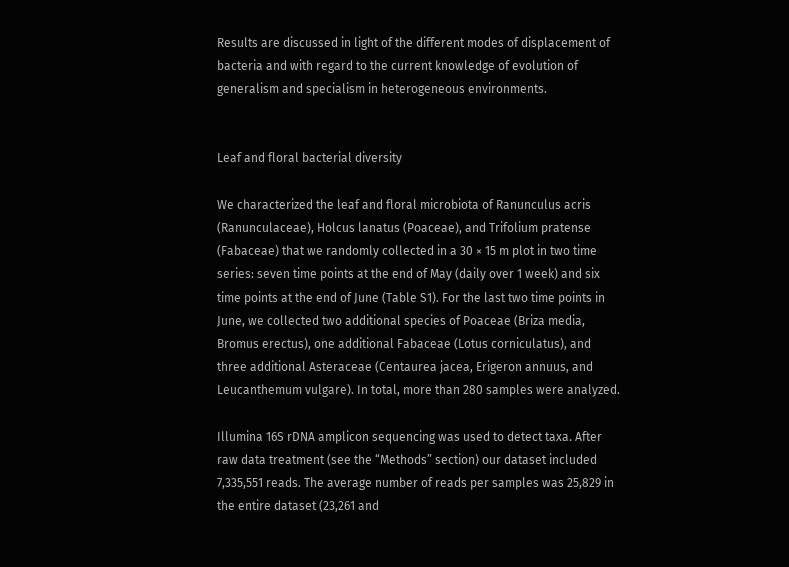Results are discussed in light of the different modes of displacement of bacteria and with regard to the current knowledge of evolution of generalism and specialism in heterogeneous environments.


Leaf and floral bacterial diversity

We characterized the leaf and floral microbiota of Ranunculus acris (Ranunculaceae), Holcus lanatus (Poaceae), and Trifolium pratense (Fabaceae) that we randomly collected in a 30 × 15 m plot in two time series: seven time points at the end of May (daily over 1 week) and six time points at the end of June (Table S1). For the last two time points in June, we collected two additional species of Poaceae (Briza media, Bromus erectus), one additional Fabaceae (Lotus corniculatus), and three additional Asteraceae (Centaurea jacea, Erigeron annuus, and Leucanthemum vulgare). In total, more than 280 samples were analyzed.

Illumina 16S rDNA amplicon sequencing was used to detect taxa. After raw data treatment (see the “Methods” section) our dataset included 7,335,551 reads. The average number of reads per samples was 25,829 in the entire dataset (23,261 and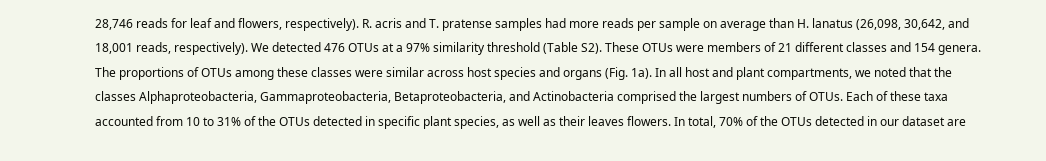28,746 reads for leaf and flowers, respectively). R. acris and T. pratense samples had more reads per sample on average than H. lanatus (26,098, 30,642, and 18,001 reads, respectively). We detected 476 OTUs at a 97% similarity threshold (Table S2). These OTUs were members of 21 different classes and 154 genera. The proportions of OTUs among these classes were similar across host species and organs (Fig. 1a). In all host and plant compartments, we noted that the classes Alphaproteobacteria, Gammaproteobacteria, Betaproteobacteria, and Actinobacteria comprised the largest numbers of OTUs. Each of these taxa accounted from 10 to 31% of the OTUs detected in specific plant species, as well as their leaves flowers. In total, 70% of the OTUs detected in our dataset are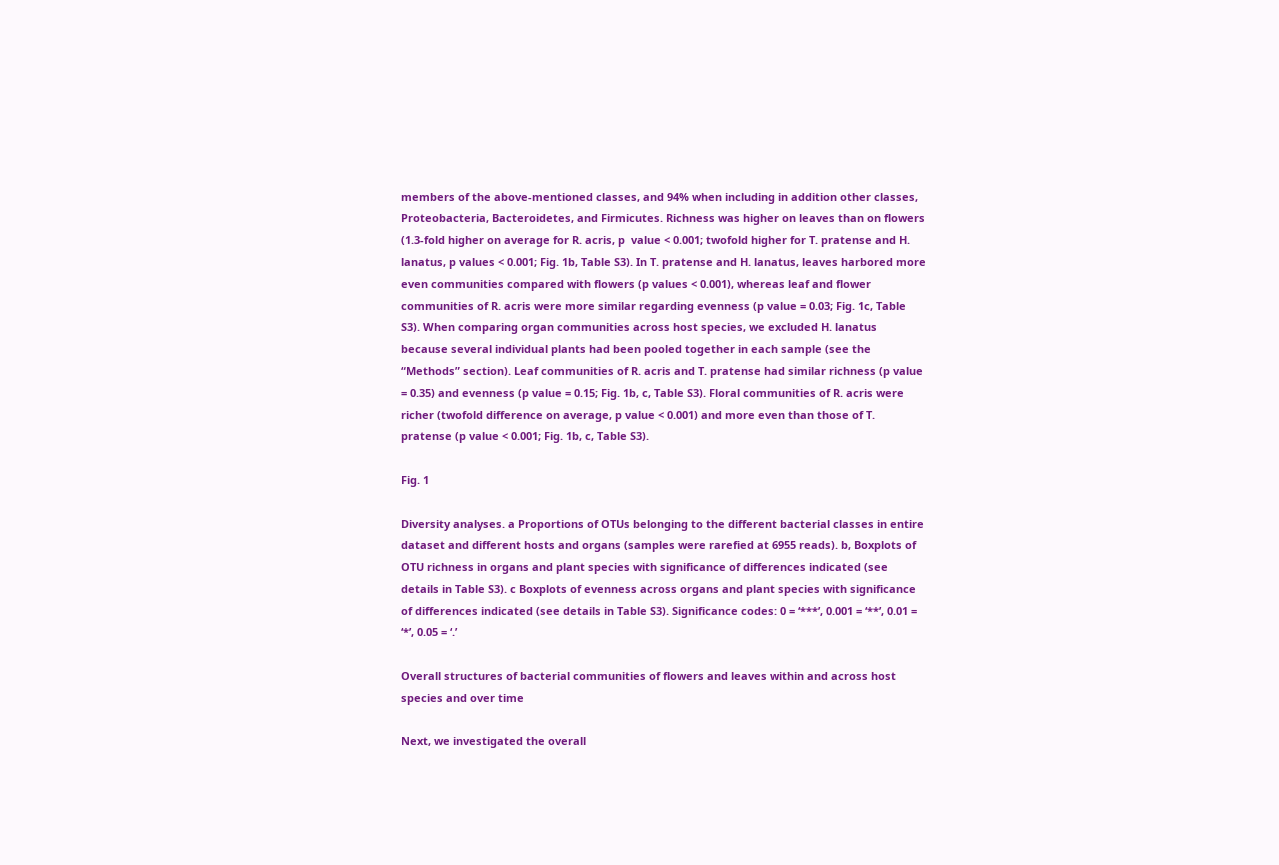members of the above-mentioned classes, and 94% when including in addition other classes, Proteobacteria, Bacteroidetes, and Firmicutes. Richness was higher on leaves than on flowers (1.3-fold higher on average for R. acris, p  value < 0.001; twofold higher for T. pratense and H. lanatus, p values < 0.001; Fig. 1b, Table S3). In T. pratense and H. lanatus, leaves harbored more even communities compared with flowers (p values < 0.001), whereas leaf and flower communities of R. acris were more similar regarding evenness (p value = 0.03; Fig. 1c, Table S3). When comparing organ communities across host species, we excluded H. lanatus because several individual plants had been pooled together in each sample (see the “Methods” section). Leaf communities of R. acris and T. pratense had similar richness (p value = 0.35) and evenness (p value = 0.15; Fig. 1b, c, Table S3). Floral communities of R. acris were richer (twofold difference on average, p value < 0.001) and more even than those of T. pratense (p value < 0.001; Fig. 1b, c, Table S3).

Fig. 1

Diversity analyses. a Proportions of OTUs belonging to the different bacterial classes in entire dataset and different hosts and organs (samples were rarefied at 6955 reads). b, Boxplots of OTU richness in organs and plant species with significance of differences indicated (see details in Table S3). c Boxplots of evenness across organs and plant species with significance of differences indicated (see details in Table S3). Significance codes: 0 = ‘***’, 0.001 = ‘**’, 0.01 = ‘*’, 0.05 = ‘.’

Overall structures of bacterial communities of flowers and leaves within and across host species and over time

Next, we investigated the overall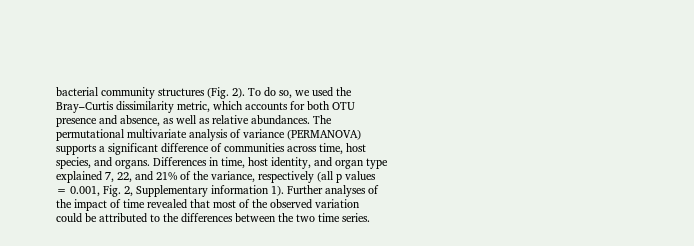bacterial community structures (Fig. 2). To do so, we used the Bray–Curtis dissimilarity metric, which accounts for both OTU presence and absence, as well as relative abundances. The permutational multivariate analysis of variance (PERMANOVA) supports a significant difference of communities across time, host species, and organs. Differences in time, host identity, and organ type explained 7, 22, and 21% of the variance, respectively (all p values = 0.001, Fig. 2, Supplementary information 1). Further analyses of the impact of time revealed that most of the observed variation could be attributed to the differences between the two time series.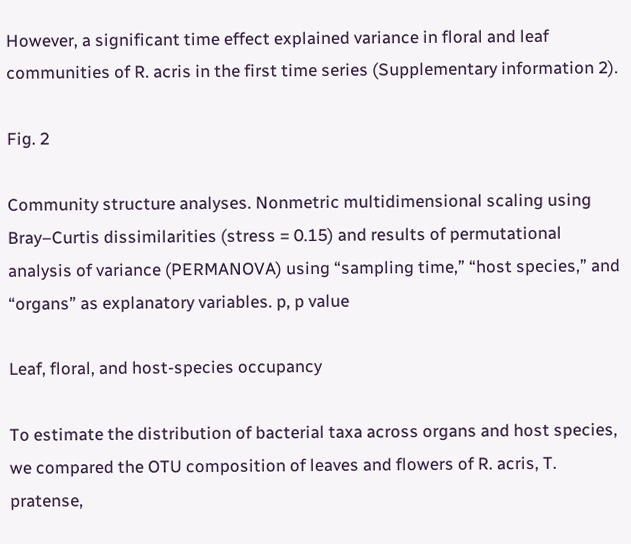However, a significant time effect explained variance in floral and leaf communities of R. acris in the first time series (Supplementary information 2).

Fig. 2

Community structure analyses. Nonmetric multidimensional scaling using Bray–Curtis dissimilarities (stress = 0.15) and results of permutational analysis of variance (PERMANOVA) using “sampling time,” “host species,” and “organs” as explanatory variables. p, p value

Leaf, floral, and host-species occupancy

To estimate the distribution of bacterial taxa across organs and host species, we compared the OTU composition of leaves and flowers of R. acris, T. pratense,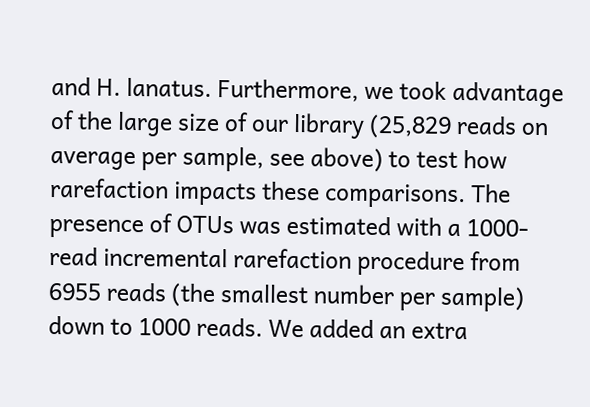and H. lanatus. Furthermore, we took advantage of the large size of our library (25,829 reads on average per sample, see above) to test how rarefaction impacts these comparisons. The presence of OTUs was estimated with a 1000-read incremental rarefaction procedure from 6955 reads (the smallest number per sample) down to 1000 reads. We added an extra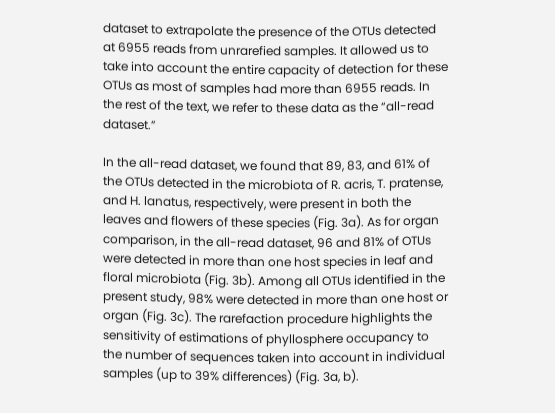dataset to extrapolate the presence of the OTUs detected at 6955 reads from unrarefied samples. It allowed us to take into account the entire capacity of detection for these OTUs as most of samples had more than 6955 reads. In the rest of the text, we refer to these data as the “all-read dataset.”

In the all-read dataset, we found that 89, 83, and 61% of the OTUs detected in the microbiota of R. acris, T. pratense, and H. lanatus, respectively, were present in both the leaves and flowers of these species (Fig. 3a). As for organ comparison, in the all-read dataset, 96 and 81% of OTUs were detected in more than one host species in leaf and floral microbiota (Fig. 3b). Among all OTUs identified in the present study, 98% were detected in more than one host or organ (Fig. 3c). The rarefaction procedure highlights the sensitivity of estimations of phyllosphere occupancy to the number of sequences taken into account in individual samples (up to 39% differences) (Fig. 3a, b).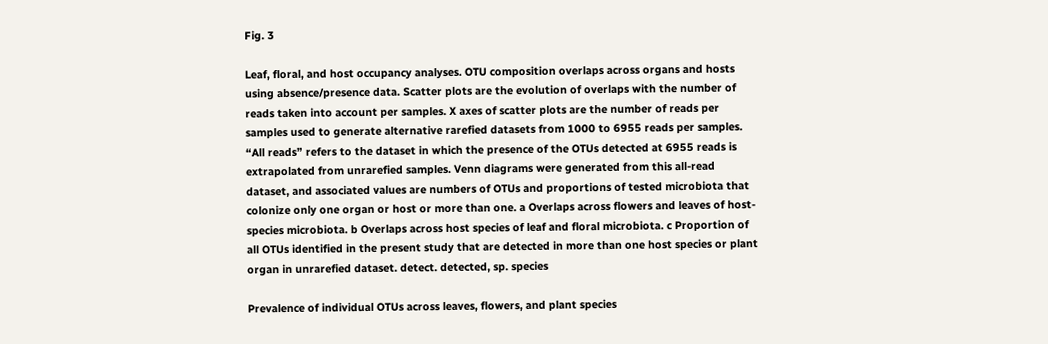Fig. 3

Leaf, floral, and host occupancy analyses. OTU composition overlaps across organs and hosts using absence/presence data. Scatter plots are the evolution of overlaps with the number of reads taken into account per samples. X axes of scatter plots are the number of reads per samples used to generate alternative rarefied datasets from 1000 to 6955 reads per samples. “All reads” refers to the dataset in which the presence of the OTUs detected at 6955 reads is extrapolated from unrarefied samples. Venn diagrams were generated from this all-read dataset, and associated values are numbers of OTUs and proportions of tested microbiota that colonize only one organ or host or more than one. a Overlaps across flowers and leaves of host-species microbiota. b Overlaps across host species of leaf and floral microbiota. c Proportion of all OTUs identified in the present study that are detected in more than one host species or plant organ in unrarefied dataset. detect. detected, sp. species

Prevalence of individual OTUs across leaves, flowers, and plant species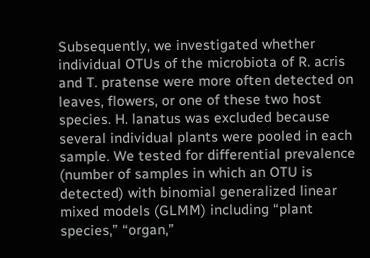Subsequently, we investigated whether individual OTUs of the microbiota of R. acris and T. pratense were more often detected on leaves, flowers, or one of these two host species. H. lanatus was excluded because several individual plants were pooled in each sample. We tested for differential prevalence (number of samples in which an OTU is detected) with binomial generalized linear mixed models (GLMM) including “plant species,” “organ,”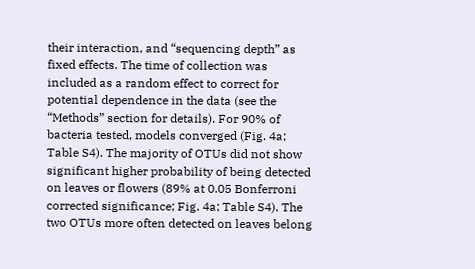their interaction, and “sequencing depth” as fixed effects. The time of collection was included as a random effect to correct for potential dependence in the data (see the “Methods” section for details). For 90% of bacteria tested, models converged (Fig. 4a; Table S4). The majority of OTUs did not show significant higher probability of being detected on leaves or flowers (89% at 0.05 Bonferroni corrected significance; Fig. 4a; Table S4). The two OTUs more often detected on leaves belong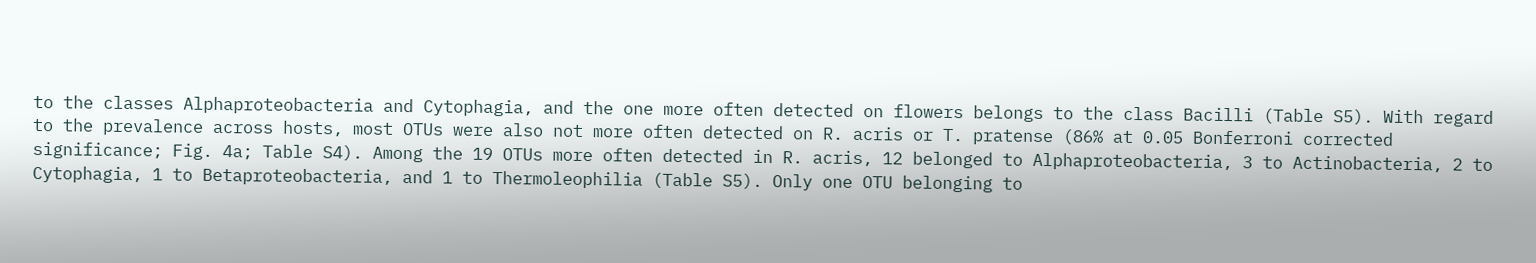to the classes Alphaproteobacteria and Cytophagia, and the one more often detected on flowers belongs to the class Bacilli (Table S5). With regard to the prevalence across hosts, most OTUs were also not more often detected on R. acris or T. pratense (86% at 0.05 Bonferroni corrected significance; Fig. 4a; Table S4). Among the 19 OTUs more often detected in R. acris, 12 belonged to Alphaproteobacteria, 3 to Actinobacteria, 2 to Cytophagia, 1 to Betaproteobacteria, and 1 to Thermoleophilia (Table S5). Only one OTU belonging to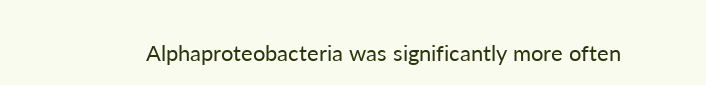Alphaproteobacteria was significantly more often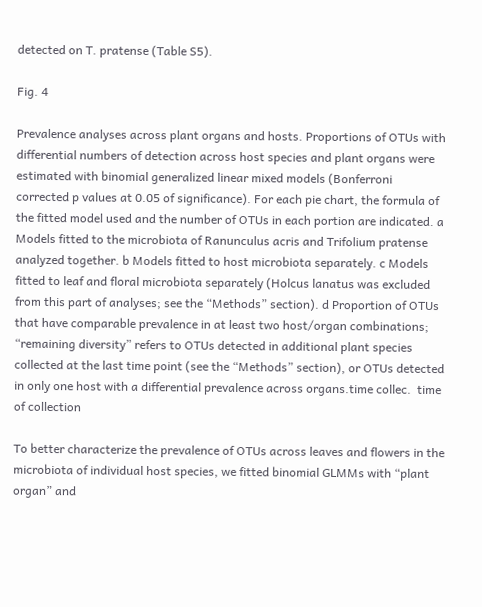detected on T. pratense (Table S5).

Fig. 4

Prevalence analyses across plant organs and hosts. Proportions of OTUs with differential numbers of detection across host species and plant organs were estimated with binomial generalized linear mixed models (Bonferroni corrected p values at 0.05 of significance). For each pie chart, the formula of the fitted model used and the number of OTUs in each portion are indicated. a Models fitted to the microbiota of Ranunculus acris and Trifolium pratense analyzed together. b Models fitted to host microbiota separately. c Models fitted to leaf and floral microbiota separately (Holcus lanatus was excluded from this part of analyses; see the “Methods” section). d Proportion of OTUs that have comparable prevalence in at least two host/organ combinations; “remaining diversity” refers to OTUs detected in additional plant species collected at the last time point (see the “Methods” section), or OTUs detected in only one host with a differential prevalence across organs.time collec.  time of collection

To better characterize the prevalence of OTUs across leaves and flowers in the microbiota of individual host species, we fitted binomial GLMMs with “plant organ” and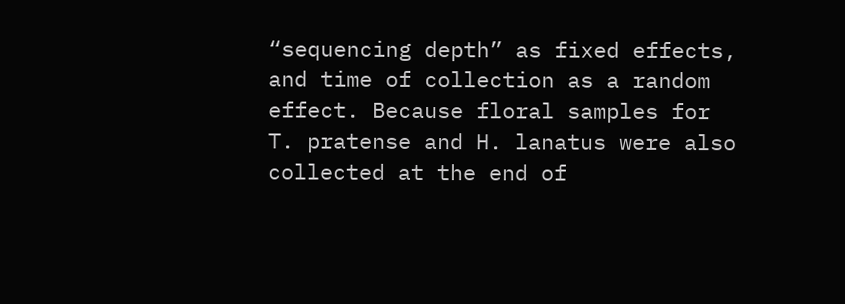“sequencing depth” as fixed effects, and time of collection as a random effect. Because floral samples for T. pratense and H. lanatus were also collected at the end of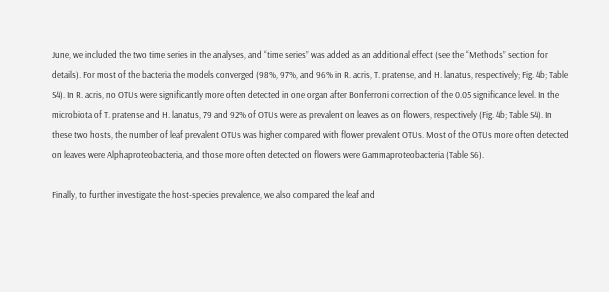June, we included the two time series in the analyses, and “time series” was added as an additional effect (see the “Methods” section for details). For most of the bacteria the models converged (98%, 97%, and 96% in R. acris, T. pratense, and H. lanatus, respectively; Fig. 4b; Table S4). In R. acris, no OTUs were significantly more often detected in one organ after Bonferroni correction of the 0.05 significance level. In the microbiota of T. pratense and H. lanatus, 79 and 92% of OTUs were as prevalent on leaves as on flowers, respectively (Fig. 4b; Table S4). In these two hosts, the number of leaf prevalent OTUs was higher compared with flower prevalent OTUs. Most of the OTUs more often detected on leaves were Alphaproteobacteria, and those more often detected on flowers were Gammaproteobacteria (Table S6).

Finally, to further investigate the host-species prevalence, we also compared the leaf and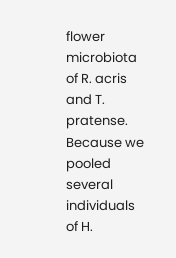flower microbiota of R. acris and T. pratense. Because we pooled several individuals of H.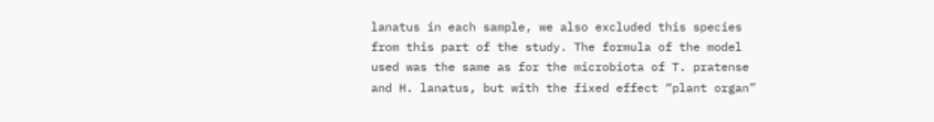lanatus in each sample, we also excluded this species from this part of the study. The formula of the model used was the same as for the microbiota of T. pratense and H. lanatus, but with the fixed effect “plant organ”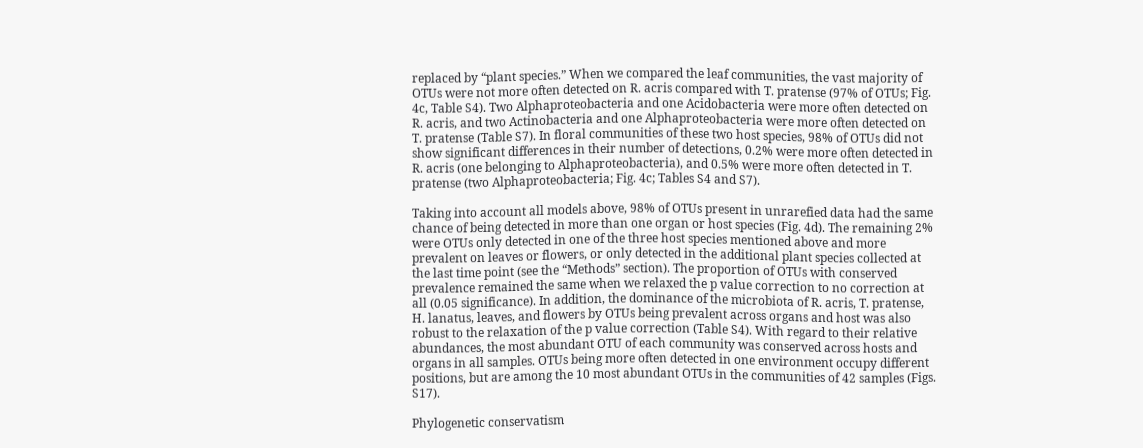replaced by “plant species.” When we compared the leaf communities, the vast majority of OTUs were not more often detected on R. acris compared with T. pratense (97% of OTUs; Fig. 4c, Table S4). Two Alphaproteobacteria and one Acidobacteria were more often detected on R. acris, and two Actinobacteria and one Alphaproteobacteria were more often detected on T. pratense (Table S7). In floral communities of these two host species, 98% of OTUs did not show significant differences in their number of detections, 0.2% were more often detected in R. acris (one belonging to Alphaproteobacteria), and 0.5% were more often detected in T. pratense (two Alphaproteobacteria; Fig. 4c; Tables S4 and S7).

Taking into account all models above, 98% of OTUs present in unrarefied data had the same chance of being detected in more than one organ or host species (Fig. 4d). The remaining 2% were OTUs only detected in one of the three host species mentioned above and more prevalent on leaves or flowers, or only detected in the additional plant species collected at the last time point (see the “Methods” section). The proportion of OTUs with conserved prevalence remained the same when we relaxed the p value correction to no correction at all (0.05 significance). In addition, the dominance of the microbiota of R. acris, T. pratense, H. lanatus, leaves, and flowers by OTUs being prevalent across organs and host was also robust to the relaxation of the p value correction (Table S4). With regard to their relative abundances, the most abundant OTU of each community was conserved across hosts and organs in all samples. OTUs being more often detected in one environment occupy different positions, but are among the 10 most abundant OTUs in the communities of 42 samples (Figs. S17).

Phylogenetic conservatism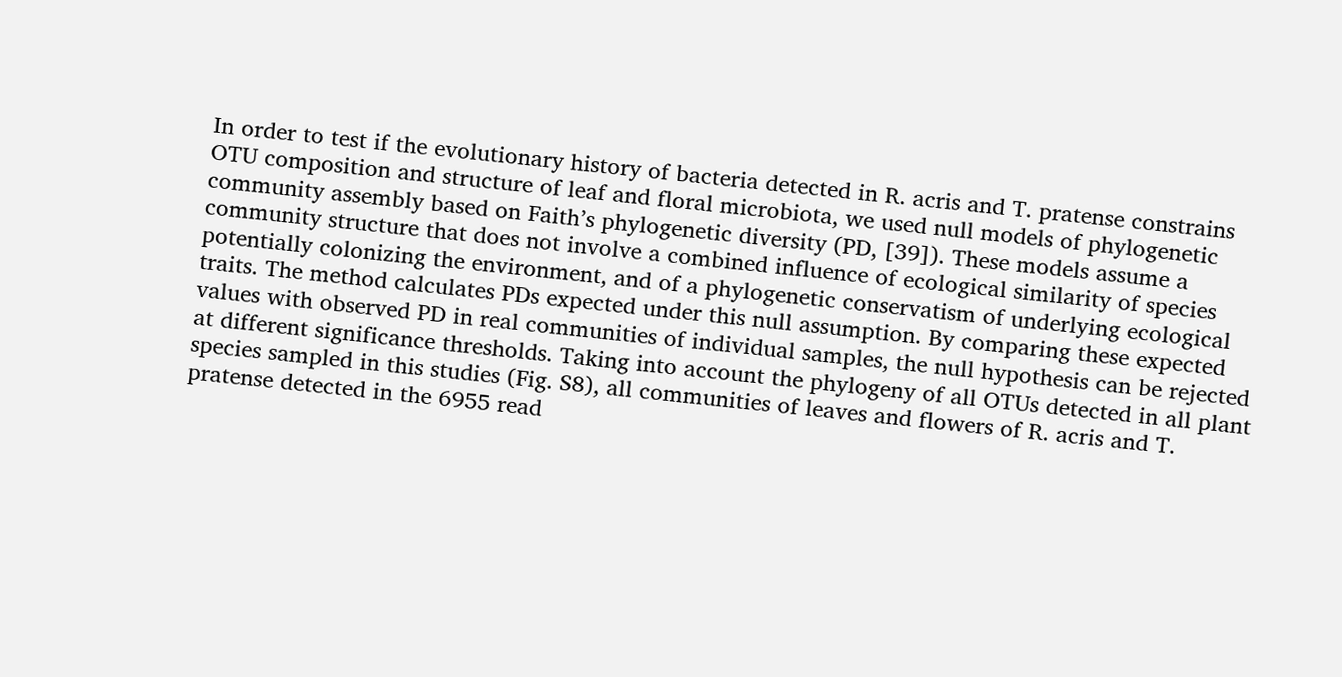In order to test if the evolutionary history of bacteria detected in R. acris and T. pratense constrains OTU composition and structure of leaf and floral microbiota, we used null models of phylogenetic community assembly based on Faith’s phylogenetic diversity (PD, [39]). These models assume a community structure that does not involve a combined influence of ecological similarity of species potentially colonizing the environment, and of a phylogenetic conservatism of underlying ecological traits. The method calculates PDs expected under this null assumption. By comparing these expected values with observed PD in real communities of individual samples, the null hypothesis can be rejected at different significance thresholds. Taking into account the phylogeny of all OTUs detected in all plant species sampled in this studies (Fig. S8), all communities of leaves and flowers of R. acris and T. pratense detected in the 6955 read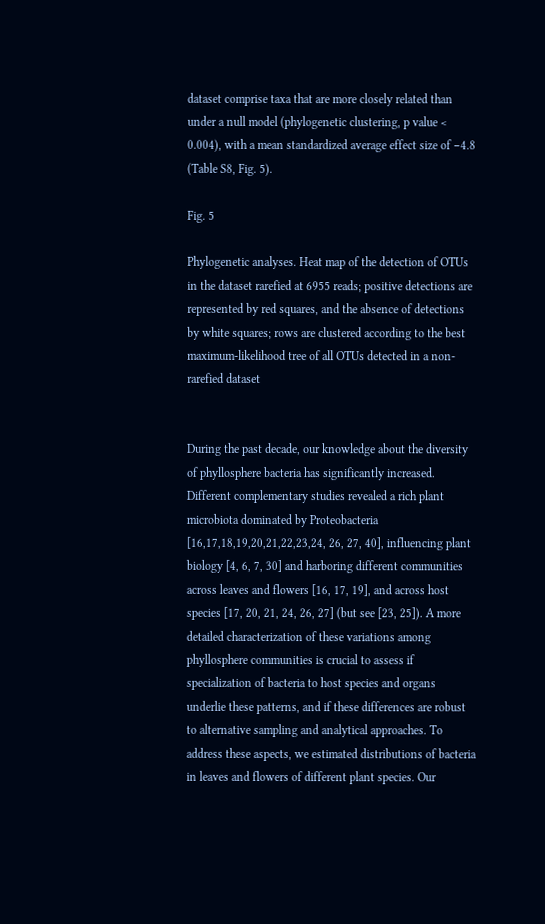dataset comprise taxa that are more closely related than under a null model (phylogenetic clustering, p value < 0.004), with a mean standardized average effect size of −4.8 (Table S8, Fig. 5).

Fig. 5

Phylogenetic analyses. Heat map of the detection of OTUs in the dataset rarefied at 6955 reads; positive detections are represented by red squares, and the absence of detections by white squares; rows are clustered according to the best maximum-likelihood tree of all OTUs detected in a non-rarefied dataset


During the past decade, our knowledge about the diversity of phyllosphere bacteria has significantly increased. Different complementary studies revealed a rich plant microbiota dominated by Proteobacteria [16,17,18,19,20,21,22,23,24, 26, 27, 40], influencing plant biology [4, 6, 7, 30] and harboring different communities across leaves and flowers [16, 17, 19], and across host species [17, 20, 21, 24, 26, 27] (but see [23, 25]). A more detailed characterization of these variations among phyllosphere communities is crucial to assess if specialization of bacteria to host species and organs underlie these patterns, and if these differences are robust to alternative sampling and analytical approaches. To address these aspects, we estimated distributions of bacteria in leaves and flowers of different plant species. Our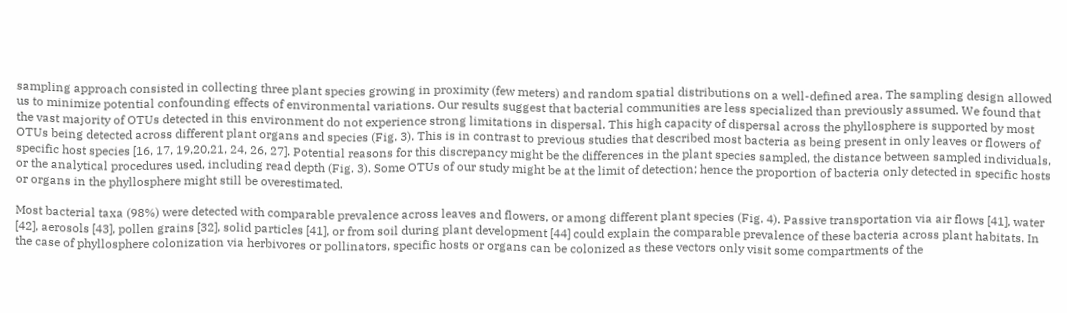sampling approach consisted in collecting three plant species growing in proximity (few meters) and random spatial distributions on a well-defined area. The sampling design allowed us to minimize potential confounding effects of environmental variations. Our results suggest that bacterial communities are less specialized than previously assumed. We found that the vast majority of OTUs detected in this environment do not experience strong limitations in dispersal. This high capacity of dispersal across the phyllosphere is supported by most OTUs being detected across different plant organs and species (Fig. 3). This is in contrast to previous studies that described most bacteria as being present in only leaves or flowers of specific host species [16, 17, 19,20,21, 24, 26, 27]. Potential reasons for this discrepancy might be the differences in the plant species sampled, the distance between sampled individuals, or the analytical procedures used, including read depth (Fig. 3). Some OTUs of our study might be at the limit of detection; hence the proportion of bacteria only detected in specific hosts or organs in the phyllosphere might still be overestimated.

Most bacterial taxa (98%) were detected with comparable prevalence across leaves and flowers, or among different plant species (Fig. 4). Passive transportation via air flows [41], water [42], aerosols [43], pollen grains [32], solid particles [41], or from soil during plant development [44] could explain the comparable prevalence of these bacteria across plant habitats. In the case of phyllosphere colonization via herbivores or pollinators, specific hosts or organs can be colonized as these vectors only visit some compartments of the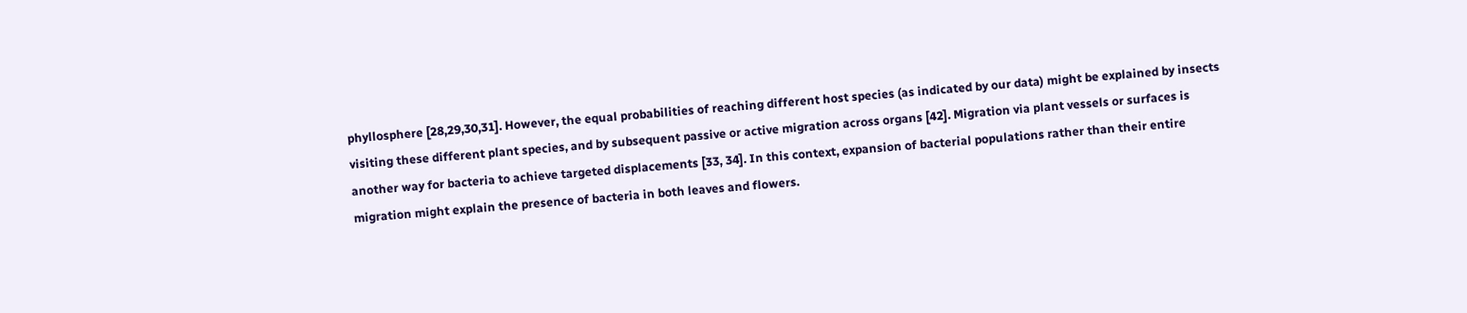phyllosphere [28,29,30,31]. However, the equal probabilities of reaching different host species (as indicated by our data) might be explained by insects visiting these different plant species, and by subsequent passive or active migration across organs [42]. Migration via plant vessels or surfaces is another way for bacteria to achieve targeted displacements [33, 34]. In this context, expansion of bacterial populations rather than their entire migration might explain the presence of bacteria in both leaves and flowers.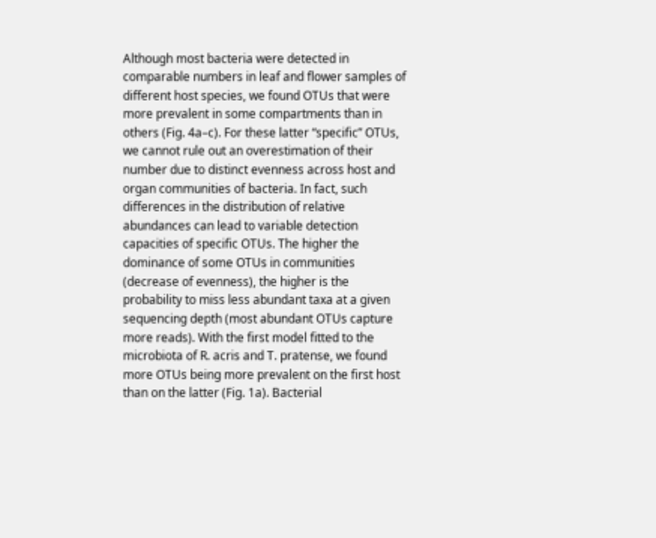Although most bacteria were detected in comparable numbers in leaf and flower samples of different host species, we found OTUs that were more prevalent in some compartments than in others (Fig. 4a–c). For these latter “specific” OTUs, we cannot rule out an overestimation of their number due to distinct evenness across host and organ communities of bacteria. In fact, such differences in the distribution of relative abundances can lead to variable detection capacities of specific OTUs. The higher the dominance of some OTUs in communities (decrease of evenness), the higher is the probability to miss less abundant taxa at a given sequencing depth (most abundant OTUs capture more reads). With the first model fitted to the microbiota of R. acris and T. pratense, we found more OTUs being more prevalent on the first host than on the latter (Fig. 1a). Bacterial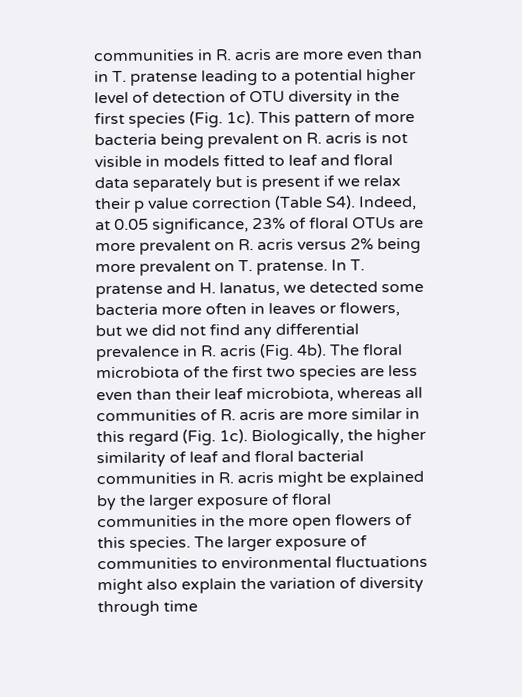communities in R. acris are more even than in T. pratense leading to a potential higher level of detection of OTU diversity in the first species (Fig. 1c). This pattern of more bacteria being prevalent on R. acris is not visible in models fitted to leaf and floral data separately but is present if we relax their p value correction (Table S4). Indeed, at 0.05 significance, 23% of floral OTUs are more prevalent on R. acris versus 2% being more prevalent on T. pratense. In T. pratense and H. lanatus, we detected some bacteria more often in leaves or flowers, but we did not find any differential prevalence in R. acris (Fig. 4b). The floral microbiota of the first two species are less even than their leaf microbiota, whereas all communities of R. acris are more similar in this regard (Fig. 1c). Biologically, the higher similarity of leaf and floral bacterial communities in R. acris might be explained by the larger exposure of floral communities in the more open flowers of this species. The larger exposure of communities to environmental fluctuations might also explain the variation of diversity through time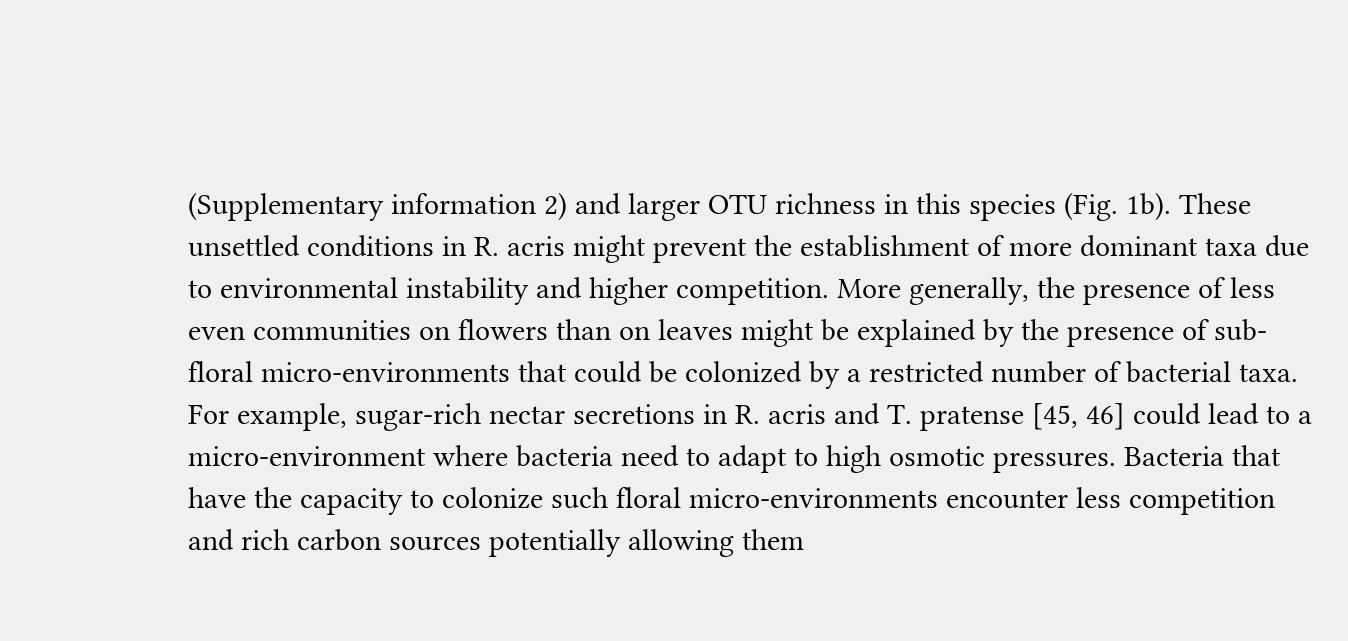(Supplementary information 2) and larger OTU richness in this species (Fig. 1b). These unsettled conditions in R. acris might prevent the establishment of more dominant taxa due to environmental instability and higher competition. More generally, the presence of less even communities on flowers than on leaves might be explained by the presence of sub-floral micro-environments that could be colonized by a restricted number of bacterial taxa. For example, sugar-rich nectar secretions in R. acris and T. pratense [45, 46] could lead to a micro-environment where bacteria need to adapt to high osmotic pressures. Bacteria that have the capacity to colonize such floral micro-environments encounter less competition and rich carbon sources potentially allowing them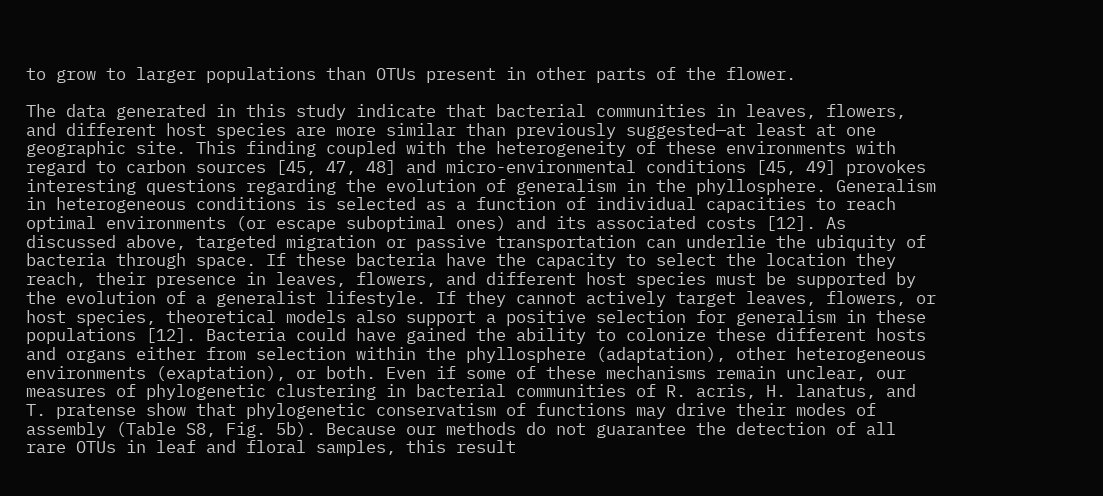to grow to larger populations than OTUs present in other parts of the flower.

The data generated in this study indicate that bacterial communities in leaves, flowers, and different host species are more similar than previously suggested—at least at one geographic site. This finding coupled with the heterogeneity of these environments with regard to carbon sources [45, 47, 48] and micro-environmental conditions [45, 49] provokes interesting questions regarding the evolution of generalism in the phyllosphere. Generalism in heterogeneous conditions is selected as a function of individual capacities to reach optimal environments (or escape suboptimal ones) and its associated costs [12]. As discussed above, targeted migration or passive transportation can underlie the ubiquity of bacteria through space. If these bacteria have the capacity to select the location they reach, their presence in leaves, flowers, and different host species must be supported by the evolution of a generalist lifestyle. If they cannot actively target leaves, flowers, or host species, theoretical models also support a positive selection for generalism in these populations [12]. Bacteria could have gained the ability to colonize these different hosts and organs either from selection within the phyllosphere (adaptation), other heterogeneous environments (exaptation), or both. Even if some of these mechanisms remain unclear, our measures of phylogenetic clustering in bacterial communities of R. acris, H. lanatus, and T. pratense show that phylogenetic conservatism of functions may drive their modes of assembly (Table S8, Fig. 5b). Because our methods do not guarantee the detection of all rare OTUs in leaf and floral samples, this result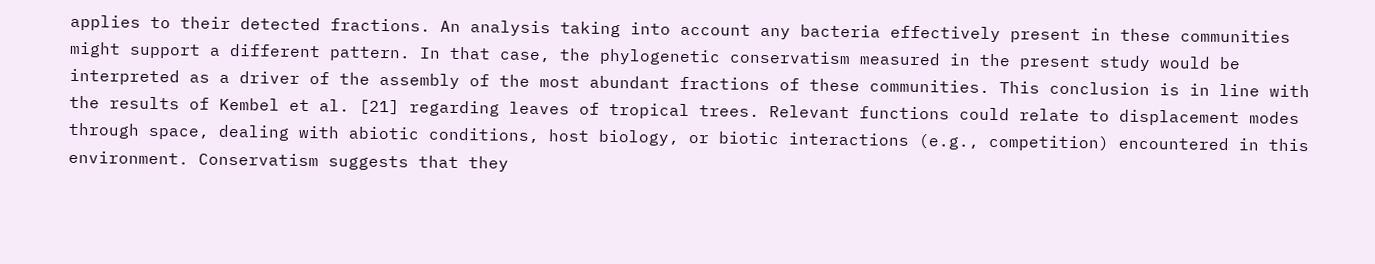applies to their detected fractions. An analysis taking into account any bacteria effectively present in these communities might support a different pattern. In that case, the phylogenetic conservatism measured in the present study would be interpreted as a driver of the assembly of the most abundant fractions of these communities. This conclusion is in line with the results of Kembel et al. [21] regarding leaves of tropical trees. Relevant functions could relate to displacement modes through space, dealing with abiotic conditions, host biology, or biotic interactions (e.g., competition) encountered in this environment. Conservatism suggests that they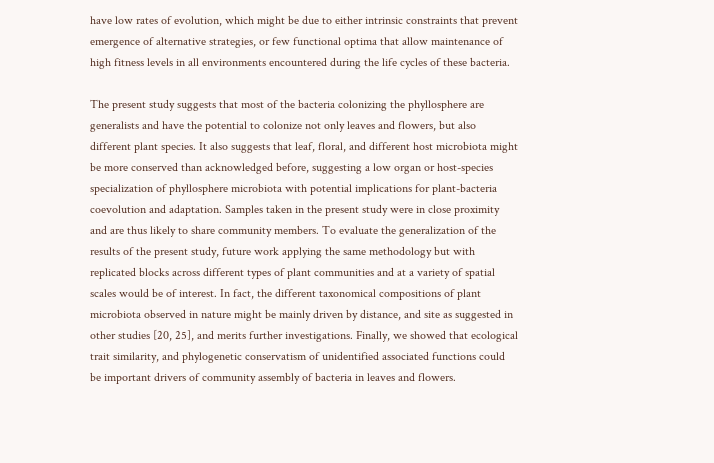have low rates of evolution, which might be due to either intrinsic constraints that prevent emergence of alternative strategies, or few functional optima that allow maintenance of high fitness levels in all environments encountered during the life cycles of these bacteria.

The present study suggests that most of the bacteria colonizing the phyllosphere are generalists and have the potential to colonize not only leaves and flowers, but also different plant species. It also suggests that leaf, floral, and different host microbiota might be more conserved than acknowledged before, suggesting a low organ or host-species specialization of phyllosphere microbiota with potential implications for plant-bacteria coevolution and adaptation. Samples taken in the present study were in close proximity and are thus likely to share community members. To evaluate the generalization of the results of the present study, future work applying the same methodology but with replicated blocks across different types of plant communities and at a variety of spatial scales would be of interest. In fact, the different taxonomical compositions of plant microbiota observed in nature might be mainly driven by distance, and site as suggested in other studies [20, 25], and merits further investigations. Finally, we showed that ecological trait similarity, and phylogenetic conservatism of unidentified associated functions could be important drivers of community assembly of bacteria in leaves and flowers.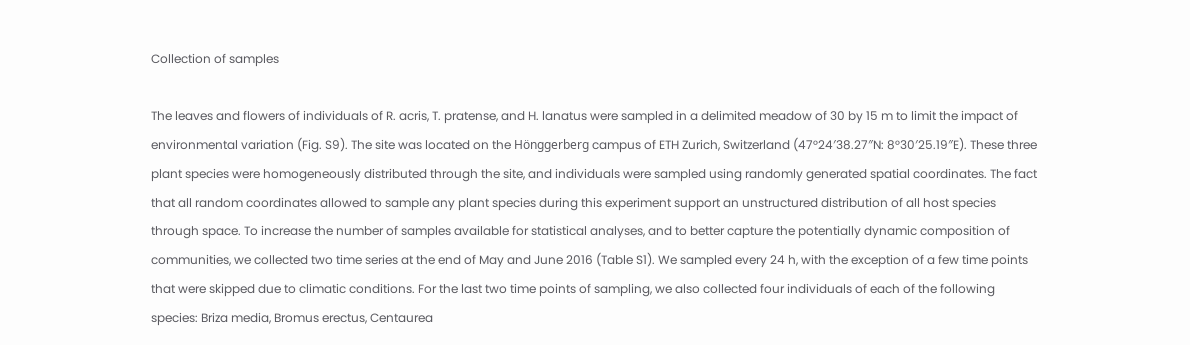Collection of samples

The leaves and flowers of individuals of R. acris, T. pratense, and H. lanatus were sampled in a delimited meadow of 30 by 15 m to limit the impact of environmental variation (Fig. S9). The site was located on the Hönggerberg campus of ETH Zurich, Switzerland (47°24′38.27″N: 8°30′25.19″E). These three plant species were homogeneously distributed through the site, and individuals were sampled using randomly generated spatial coordinates. The fact that all random coordinates allowed to sample any plant species during this experiment support an unstructured distribution of all host species through space. To increase the number of samples available for statistical analyses, and to better capture the potentially dynamic composition of communities, we collected two time series at the end of May and June 2016 (Table S1). We sampled every 24 h, with the exception of a few time points that were skipped due to climatic conditions. For the last two time points of sampling, we also collected four individuals of each of the following species: Briza media, Bromus erectus, Centaurea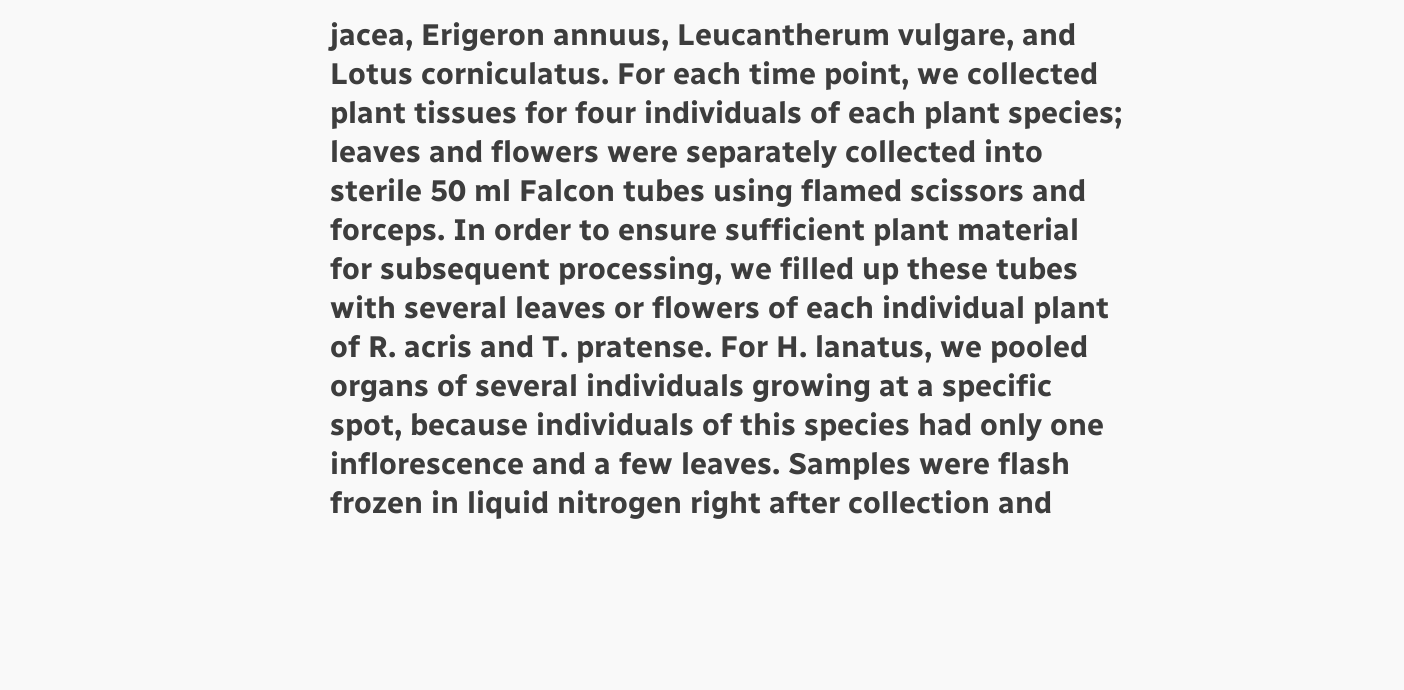jacea, Erigeron annuus, Leucantherum vulgare, and Lotus corniculatus. For each time point, we collected plant tissues for four individuals of each plant species; leaves and flowers were separately collected into sterile 50 ml Falcon tubes using flamed scissors and forceps. In order to ensure sufficient plant material for subsequent processing, we filled up these tubes with several leaves or flowers of each individual plant of R. acris and T. pratense. For H. lanatus, we pooled organs of several individuals growing at a specific spot, because individuals of this species had only one inflorescence and a few leaves. Samples were flash frozen in liquid nitrogen right after collection and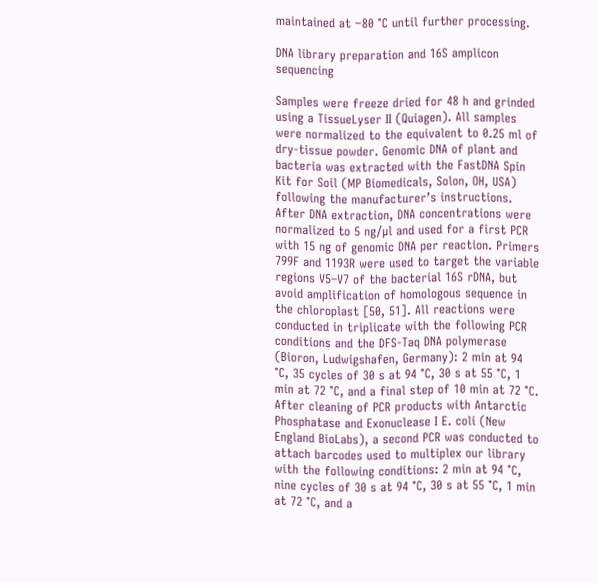maintained at −80 °C until further processing.

DNA library preparation and 16S amplicon sequencing

Samples were freeze dried for 48 h and grinded using a TissueLyser II (Quiagen). All samples were normalized to the equivalent to 0.25 ml of dry-tissue powder. Genomic DNA of plant and bacteria was extracted with the FastDNA Spin Kit for Soil (MP Biomedicals, Solon, OH, USA) following the manufacturer’s instructions. After DNA extraction, DNA concentrations were normalized to 5 ng/µl and used for a first PCR with 15 ng of genomic DNA per reaction. Primers 799F and 1193R were used to target the variable regions V5–V7 of the bacterial 16S rDNA, but avoid amplification of homologous sequence in the chloroplast [50, 51]. All reactions were conducted in triplicate with the following PCR conditions and the DFS-Taq DNA polymerase (Bioron, Ludwigshafen, Germany): 2 min at 94 °C, 35 cycles of 30 s at 94 °C, 30 s at 55 °C, 1 min at 72 °C, and a final step of 10 min at 72 °C. After cleaning of PCR products with Antarctic Phosphatase and Exonuclease I E. coli (New England BioLabs), a second PCR was conducted to attach barcodes used to multiplex our library with the following conditions: 2 min at 94 °C, nine cycles of 30 s at 94 °C, 30 s at 55 °C, 1 min at 72 °C, and a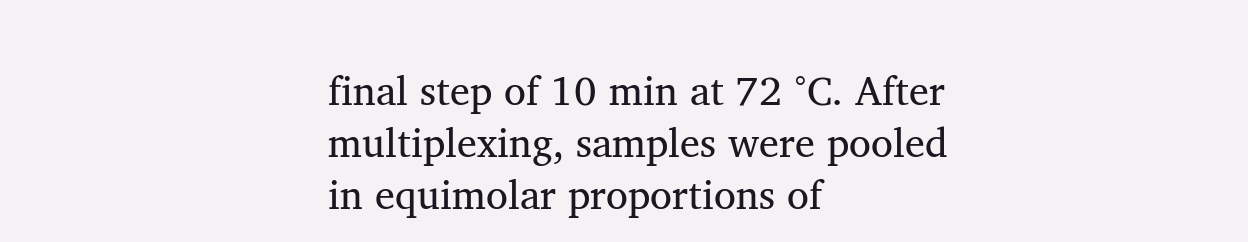final step of 10 min at 72 °C. After multiplexing, samples were pooled in equimolar proportions of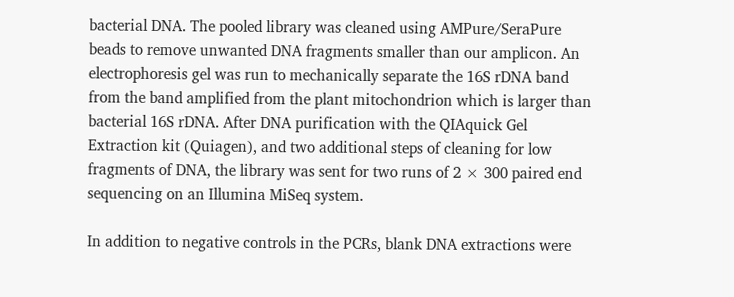bacterial DNA. The pooled library was cleaned using AMPure/SeraPure beads to remove unwanted DNA fragments smaller than our amplicon. An electrophoresis gel was run to mechanically separate the 16S rDNA band from the band amplified from the plant mitochondrion which is larger than bacterial 16S rDNA. After DNA purification with the QIAquick Gel Extraction kit (Quiagen), and two additional steps of cleaning for low fragments of DNA, the library was sent for two runs of 2 × 300 paired end sequencing on an Illumina MiSeq system.

In addition to negative controls in the PCRs, blank DNA extractions were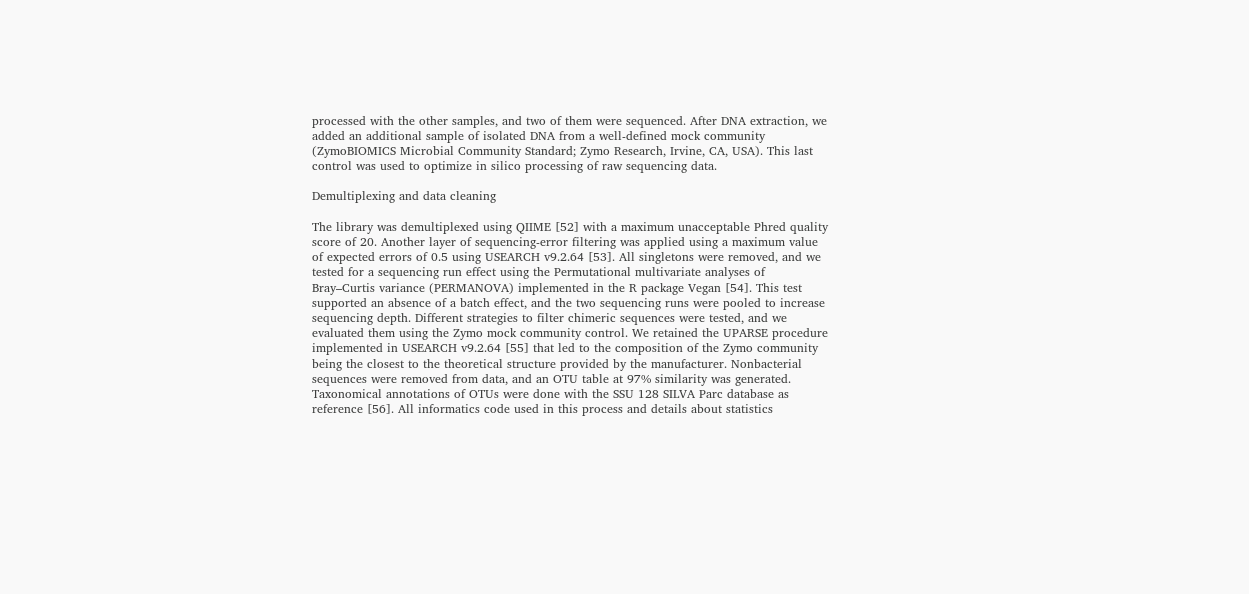processed with the other samples, and two of them were sequenced. After DNA extraction, we added an additional sample of isolated DNA from a well-defined mock community (ZymoBIOMICS Microbial Community Standard; Zymo Research, Irvine, CA, USA). This last control was used to optimize in silico processing of raw sequencing data.

Demultiplexing and data cleaning

The library was demultiplexed using QIIME [52] with a maximum unacceptable Phred quality score of 20. Another layer of sequencing-error filtering was applied using a maximum value of expected errors of 0.5 using USEARCH v9.2.64 [53]. All singletons were removed, and we tested for a sequencing run effect using the Permutational multivariate analyses of Bray–Curtis variance (PERMANOVA) implemented in the R package Vegan [54]. This test supported an absence of a batch effect, and the two sequencing runs were pooled to increase sequencing depth. Different strategies to filter chimeric sequences were tested, and we evaluated them using the Zymo mock community control. We retained the UPARSE procedure implemented in USEARCH v9.2.64 [55] that led to the composition of the Zymo community being the closest to the theoretical structure provided by the manufacturer. Nonbacterial sequences were removed from data, and an OTU table at 97% similarity was generated. Taxonomical annotations of OTUs were done with the SSU 128 SILVA Parc database as reference [56]. All informatics code used in this process and details about statistics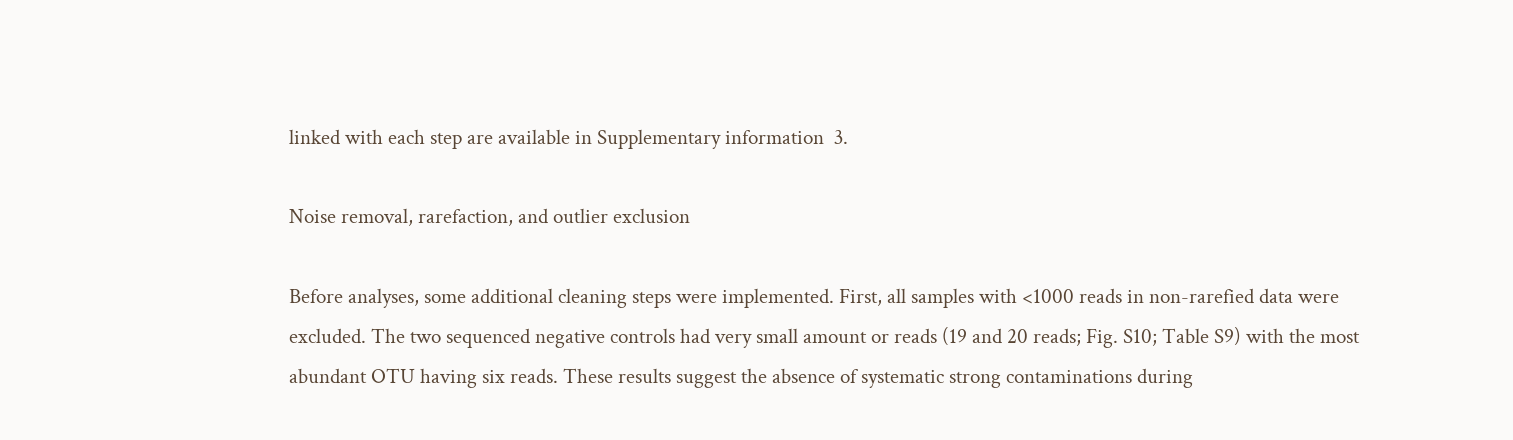linked with each step are available in Supplementary information  3.

Noise removal, rarefaction, and outlier exclusion

Before analyses, some additional cleaning steps were implemented. First, all samples with <1000 reads in non-rarefied data were excluded. The two sequenced negative controls had very small amount or reads (19 and 20 reads; Fig. S10; Table S9) with the most abundant OTU having six reads. These results suggest the absence of systematic strong contaminations during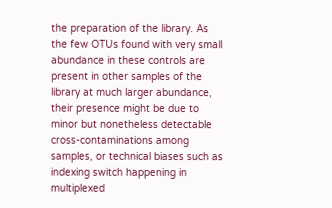the preparation of the library. As the few OTUs found with very small abundance in these controls are present in other samples of the library at much larger abundance, their presence might be due to minor but nonetheless detectable cross-contaminations among samples, or technical biases such as indexing switch happening in multiplexed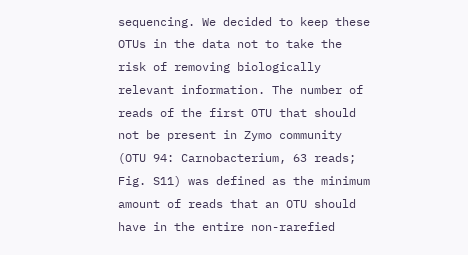sequencing. We decided to keep these OTUs in the data not to take the risk of removing biologically relevant information. The number of reads of the first OTU that should not be present in Zymo community (OTU 94: Carnobacterium, 63 reads; Fig. S11) was defined as the minimum amount of reads that an OTU should have in the entire non-rarefied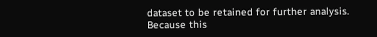dataset to be retained for further analysis. Because this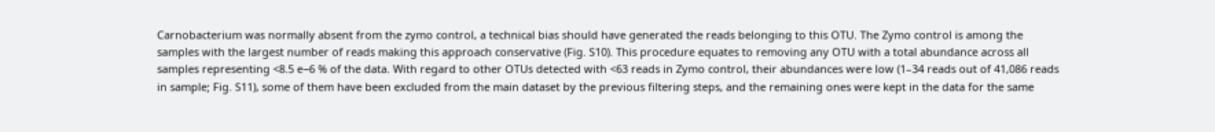Carnobacterium was normally absent from the zymo control, a technical bias should have generated the reads belonging to this OTU. The Zymo control is among the samples with the largest number of reads making this approach conservative (Fig. S10). This procedure equates to removing any OTU with a total abundance across all samples representing <8.5 e−6 % of the data. With regard to other OTUs detected with <63 reads in Zymo control, their abundances were low (1–34 reads out of 41,086 reads in sample; Fig. S11), some of them have been excluded from the main dataset by the previous filtering steps, and the remaining ones were kept in the data for the same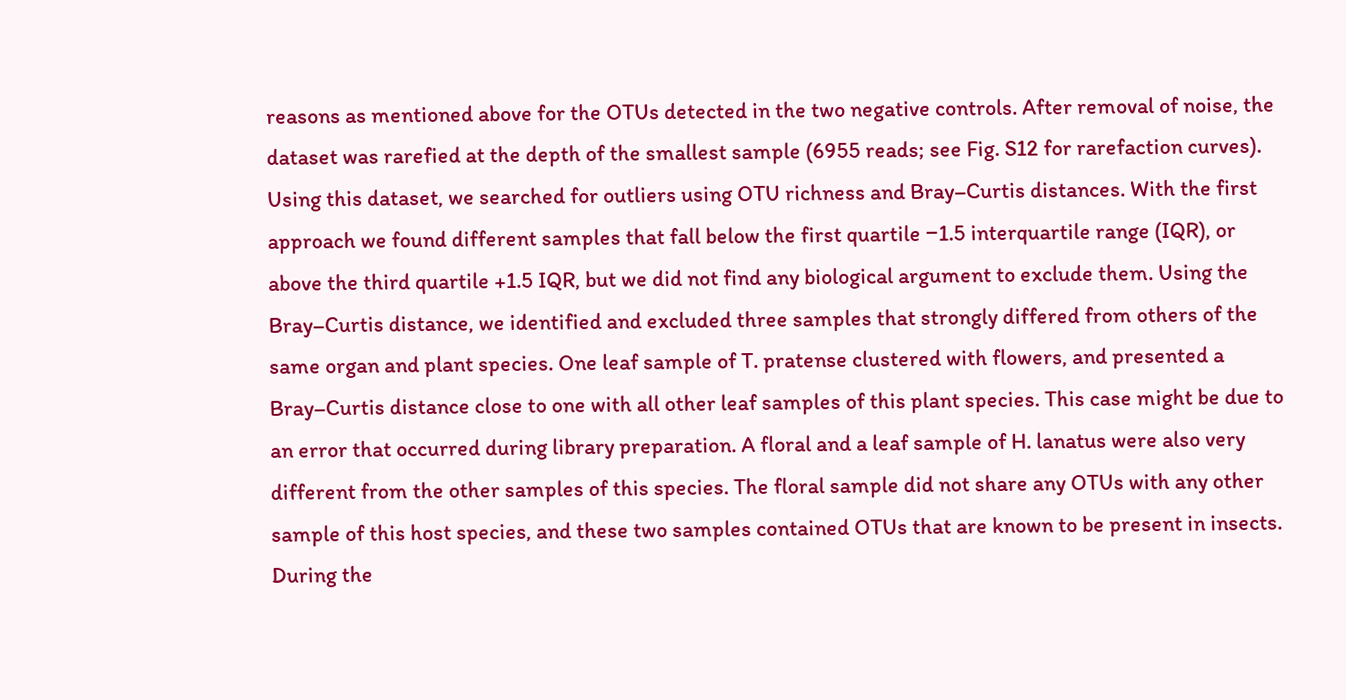reasons as mentioned above for the OTUs detected in the two negative controls. After removal of noise, the dataset was rarefied at the depth of the smallest sample (6955 reads; see Fig. S12 for rarefaction curves). Using this dataset, we searched for outliers using OTU richness and Bray–Curtis distances. With the first approach we found different samples that fall below the first quartile −1.5 interquartile range (IQR), or above the third quartile +1.5 IQR, but we did not find any biological argument to exclude them. Using the Bray–Curtis distance, we identified and excluded three samples that strongly differed from others of the same organ and plant species. One leaf sample of T. pratense clustered with flowers, and presented a Bray–Curtis distance close to one with all other leaf samples of this plant species. This case might be due to an error that occurred during library preparation. A floral and a leaf sample of H. lanatus were also very different from the other samples of this species. The floral sample did not share any OTUs with any other sample of this host species, and these two samples contained OTUs that are known to be present in insects. During the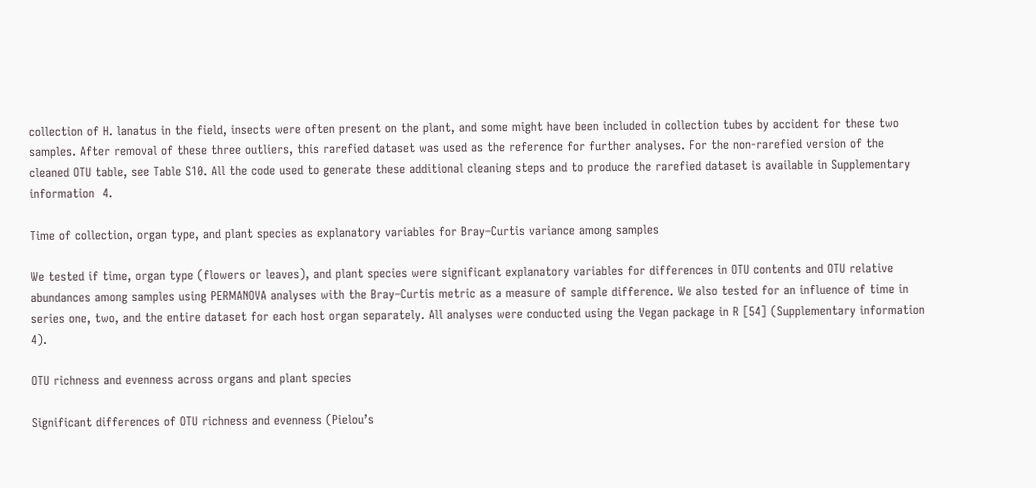collection of H. lanatus in the field, insects were often present on the plant, and some might have been included in collection tubes by accident for these two samples. After removal of these three outliers, this rarefied dataset was used as the reference for further analyses. For the non-rarefied version of the cleaned OTU table, see Table S10. All the code used to generate these additional cleaning steps and to produce the rarefied dataset is available in Supplementary information  4.

Time of collection, organ type, and plant species as explanatory variables for Bray–Curtis variance among samples

We tested if time, organ type (flowers or leaves), and plant species were significant explanatory variables for differences in OTU contents and OTU relative abundances among samples using PERMANOVA analyses with the Bray–Curtis metric as a measure of sample difference. We also tested for an influence of time in series one, two, and the entire dataset for each host organ separately. All analyses were conducted using the Vegan package in R [54] (Supplementary information 4).

OTU richness and evenness across organs and plant species

Significant differences of OTU richness and evenness (Pielou’s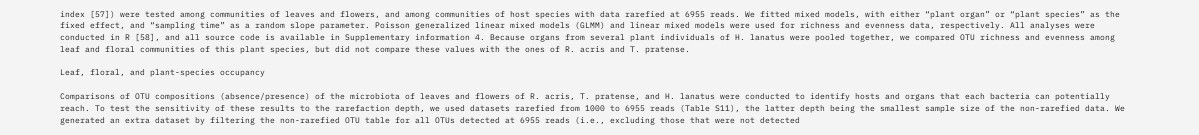index [57]) were tested among communities of leaves and flowers, and among communities of host species with data rarefied at 6955 reads. We fitted mixed models, with either “plant organ” or “plant species” as the fixed effect, and “sampling time” as a random slope parameter. Poisson generalized linear mixed models (GLMM) and linear mixed models were used for richness and evenness data, respectively. All analyses were conducted in R [58], and all source code is available in Supplementary information 4. Because organs from several plant individuals of H. lanatus were pooled together, we compared OTU richness and evenness among leaf and floral communities of this plant species, but did not compare these values with the ones of R. acris and T. pratense.

Leaf, floral, and plant-species occupancy

Comparisons of OTU compositions (absence/presence) of the microbiota of leaves and flowers of R. acris, T. pratense, and H. lanatus were conducted to identify hosts and organs that each bacteria can potentially reach. To test the sensitivity of these results to the rarefaction depth, we used datasets rarefied from 1000 to 6955 reads (Table S11), the latter depth being the smallest sample size of the non-rarefied data. We generated an extra dataset by filtering the non-rarefied OTU table for all OTUs detected at 6955 reads (i.e., excluding those that were not detected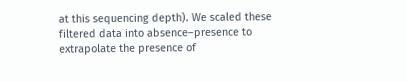at this sequencing depth). We scaled these filtered data into absence–presence to extrapolate the presence of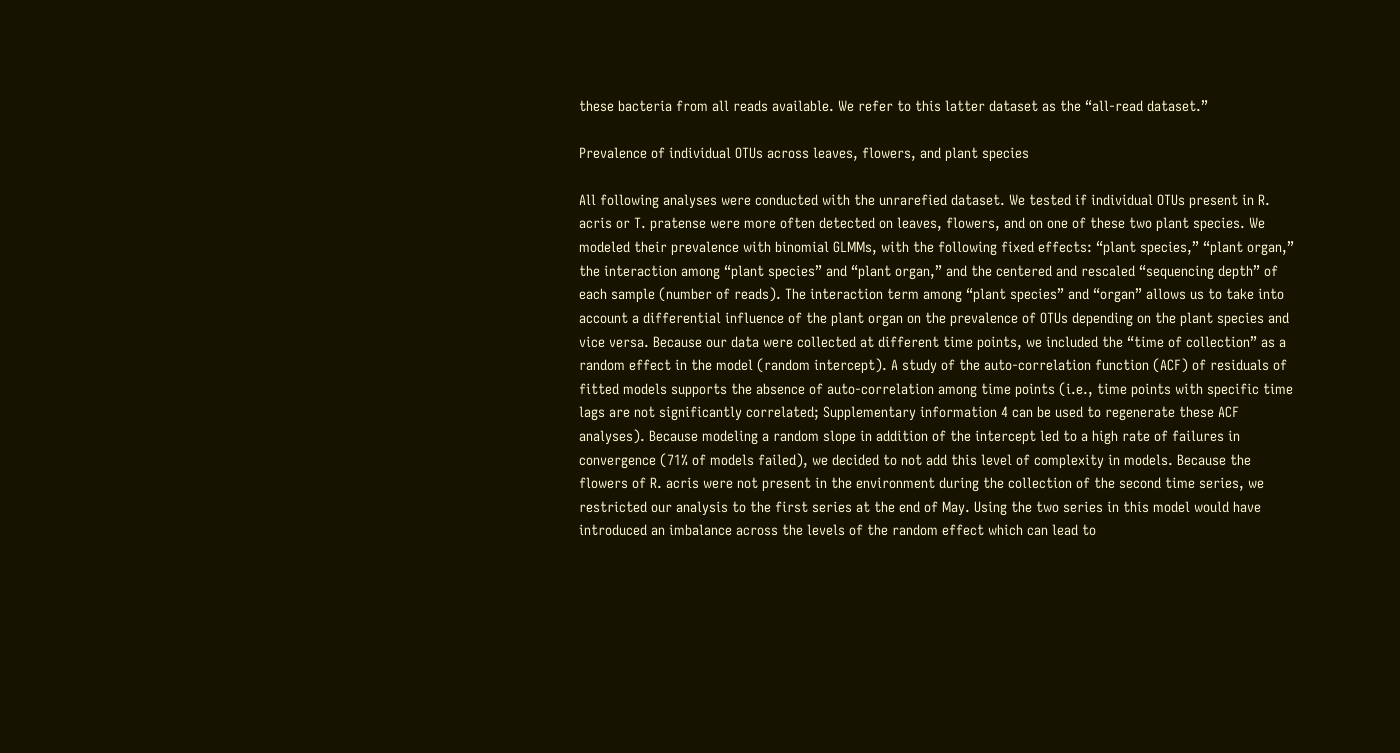these bacteria from all reads available. We refer to this latter dataset as the “all-read dataset.”

Prevalence of individual OTUs across leaves, flowers, and plant species

All following analyses were conducted with the unrarefied dataset. We tested if individual OTUs present in R. acris or T. pratense were more often detected on leaves, flowers, and on one of these two plant species. We modeled their prevalence with binomial GLMMs, with the following fixed effects: “plant species,” “plant organ,” the interaction among “plant species” and “plant organ,” and the centered and rescaled “sequencing depth” of each sample (number of reads). The interaction term among “plant species” and “organ” allows us to take into account a differential influence of the plant organ on the prevalence of OTUs depending on the plant species and vice versa. Because our data were collected at different time points, we included the “time of collection” as a random effect in the model (random intercept). A study of the auto-correlation function (ACF) of residuals of fitted models supports the absence of auto-correlation among time points (i.e., time points with specific time lags are not significantly correlated; Supplementary information 4 can be used to regenerate these ACF analyses). Because modeling a random slope in addition of the intercept led to a high rate of failures in convergence (71% of models failed), we decided to not add this level of complexity in models. Because the flowers of R. acris were not present in the environment during the collection of the second time series, we restricted our analysis to the first series at the end of May. Using the two series in this model would have introduced an imbalance across the levels of the random effect which can lead to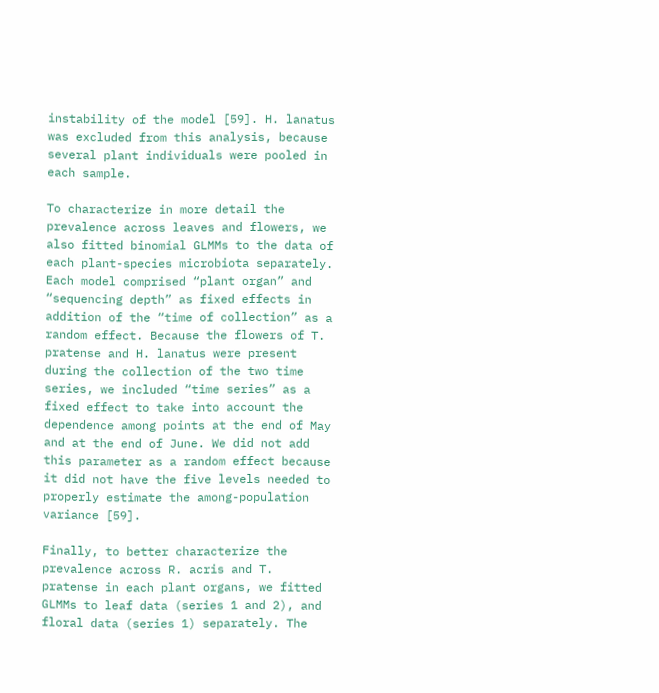instability of the model [59]. H. lanatus was excluded from this analysis, because several plant individuals were pooled in each sample.

To characterize in more detail the prevalence across leaves and flowers, we also fitted binomial GLMMs to the data of each plant-species microbiota separately. Each model comprised “plant organ” and “sequencing depth” as fixed effects in addition of the “time of collection” as a random effect. Because the flowers of T. pratense and H. lanatus were present during the collection of the two time series, we included “time series” as a fixed effect to take into account the dependence among points at the end of May and at the end of June. We did not add this parameter as a random effect because it did not have the five levels needed to properly estimate the among-population variance [59].

Finally, to better characterize the prevalence across R. acris and T. pratense in each plant organs, we fitted GLMMs to leaf data (series 1 and 2), and floral data (series 1) separately. The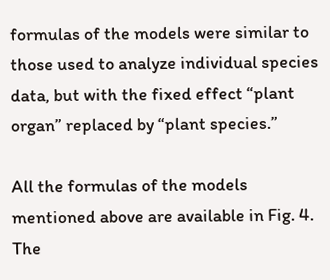formulas of the models were similar to those used to analyze individual species data, but with the fixed effect “plant organ” replaced by “plant species.”

All the formulas of the models mentioned above are available in Fig. 4. The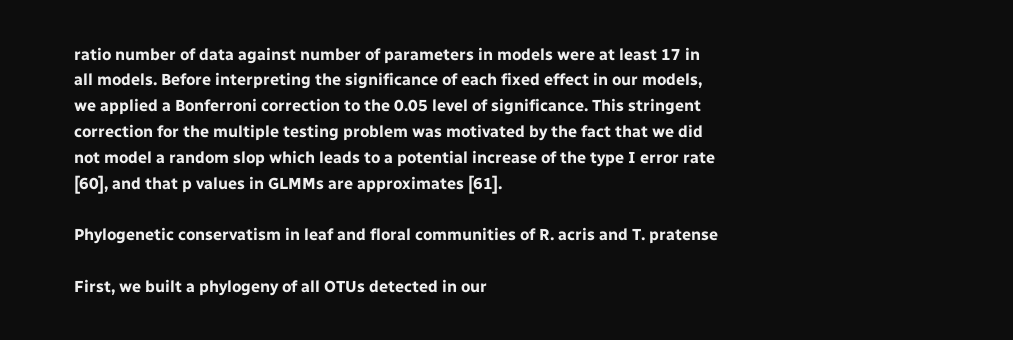ratio number of data against number of parameters in models were at least 17 in all models. Before interpreting the significance of each fixed effect in our models, we applied a Bonferroni correction to the 0.05 level of significance. This stringent correction for the multiple testing problem was motivated by the fact that we did not model a random slop which leads to a potential increase of the type I error rate [60], and that p values in GLMMs are approximates [61].

Phylogenetic conservatism in leaf and floral communities of R. acris and T. pratense

First, we built a phylogeny of all OTUs detected in our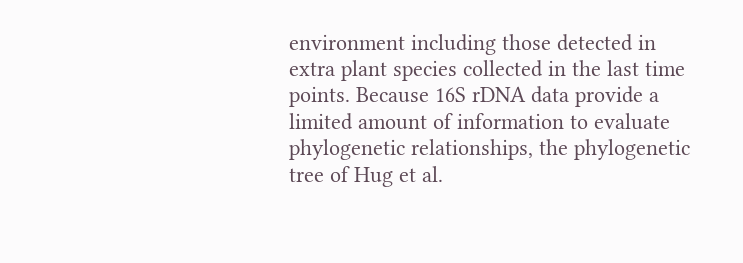environment including those detected in extra plant species collected in the last time points. Because 16S rDNA data provide a limited amount of information to evaluate phylogenetic relationships, the phylogenetic tree of Hug et al.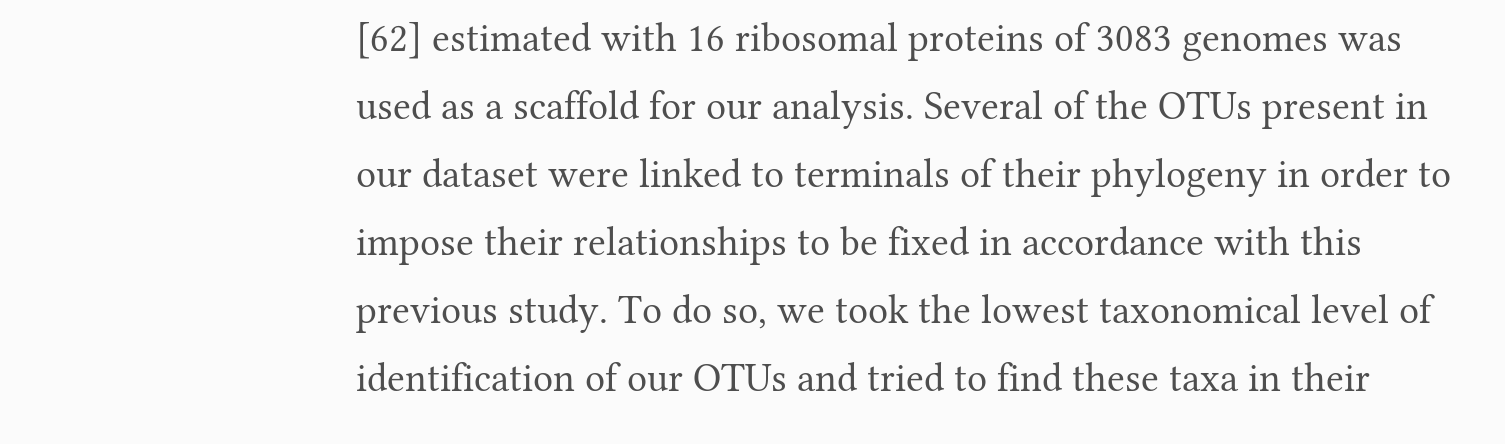[62] estimated with 16 ribosomal proteins of 3083 genomes was used as a scaffold for our analysis. Several of the OTUs present in our dataset were linked to terminals of their phylogeny in order to impose their relationships to be fixed in accordance with this previous study. To do so, we took the lowest taxonomical level of identification of our OTUs and tried to find these taxa in their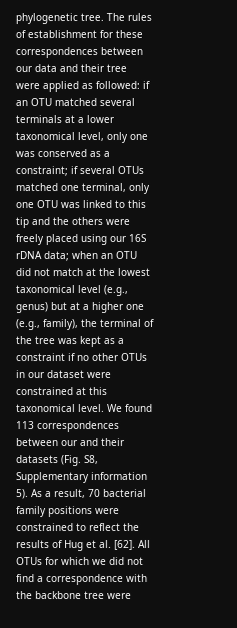phylogenetic tree. The rules of establishment for these correspondences between our data and their tree were applied as followed: if an OTU matched several terminals at a lower taxonomical level, only one was conserved as a constraint; if several OTUs matched one terminal, only one OTU was linked to this tip and the others were freely placed using our 16S rDNA data; when an OTU did not match at the lowest taxonomical level (e.g., genus) but at a higher one (e.g., family), the terminal of the tree was kept as a constraint if no other OTUs in our dataset were constrained at this taxonomical level. We found 113 correspondences between our and their datasets (Fig. S8, Supplementary information 5). As a result, 70 bacterial family positions were constrained to reflect the results of Hug et al. [62]. All OTUs for which we did not find a correspondence with the backbone tree were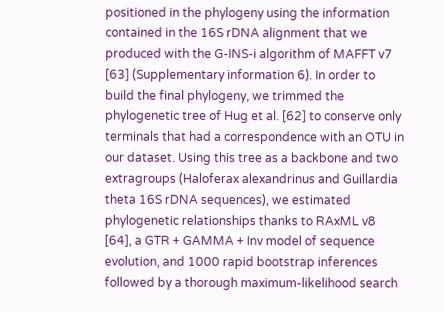positioned in the phylogeny using the information contained in the 16S rDNA alignment that we produced with the G-INS-i algorithm of MAFFT v7 [63] (Supplementary information 6). In order to build the final phylogeny, we trimmed the phylogenetic tree of Hug et al. [62] to conserve only terminals that had a correspondence with an OTU in our dataset. Using this tree as a backbone and two extragroups (Haloferax alexandrinus and Guillardia theta 16S rDNA sequences), we estimated phylogenetic relationships thanks to RAxML v8 [64], a GTR + GAMMA + Inv model of sequence evolution, and 1000 rapid bootstrap inferences followed by a thorough maximum-likelihood search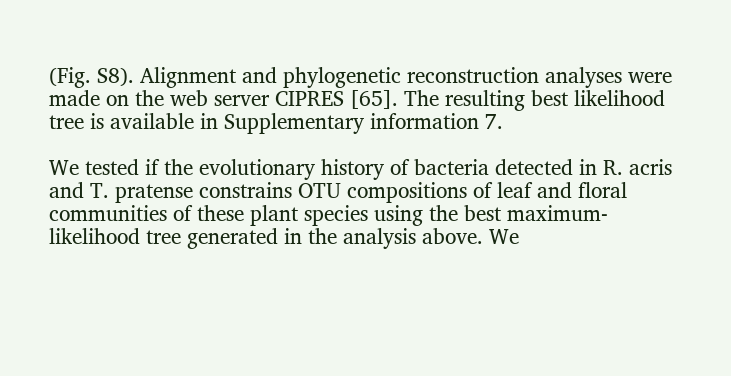(Fig. S8). Alignment and phylogenetic reconstruction analyses were made on the web server CIPRES [65]. The resulting best likelihood tree is available in Supplementary information 7.

We tested if the evolutionary history of bacteria detected in R. acris and T. pratense constrains OTU compositions of leaf and floral communities of these plant species using the best maximum-likelihood tree generated in the analysis above. We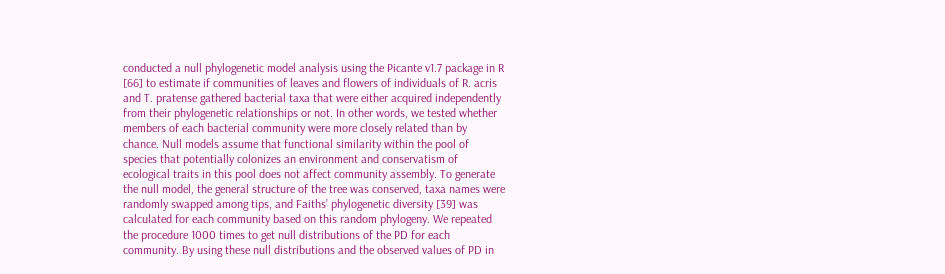conducted a null phylogenetic model analysis using the Picante v1.7 package in R [66] to estimate if communities of leaves and flowers of individuals of R. acris and T. pratense gathered bacterial taxa that were either acquired independently from their phylogenetic relationships or not. In other words, we tested whether members of each bacterial community were more closely related than by chance. Null models assume that functional similarity within the pool of species that potentially colonizes an environment and conservatism of ecological traits in this pool does not affect community assembly. To generate the null model, the general structure of the tree was conserved, taxa names were randomly swapped among tips, and Faiths’ phylogenetic diversity [39] was calculated for each community based on this random phylogeny. We repeated the procedure 1000 times to get null distributions of the PD for each community. By using these null distributions and the observed values of PD in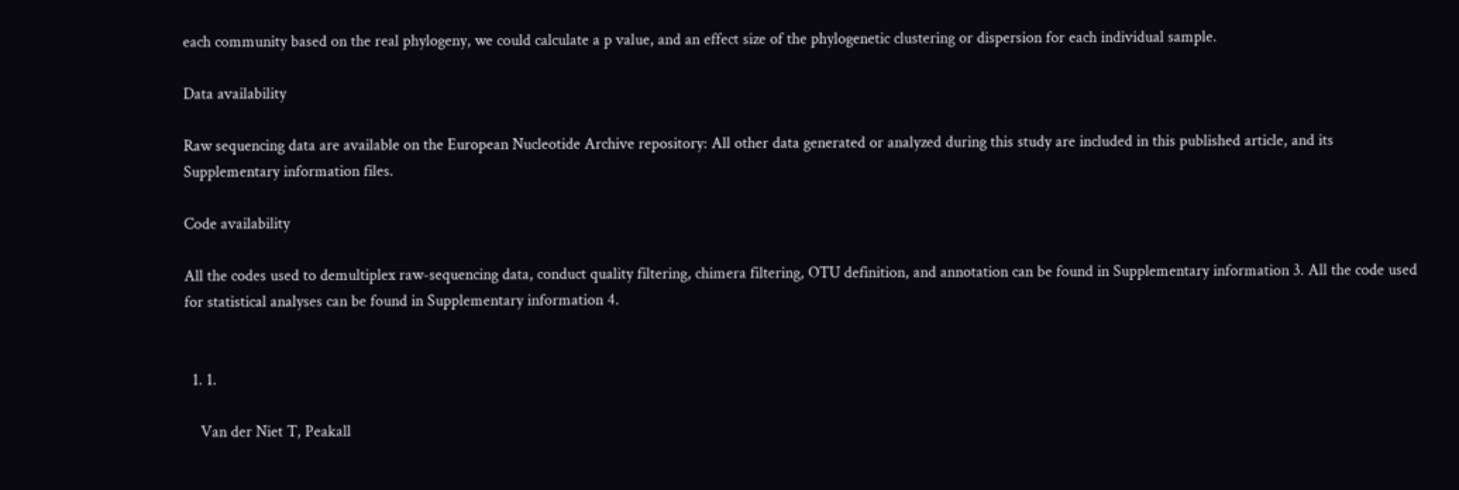each community based on the real phylogeny, we could calculate a p value, and an effect size of the phylogenetic clustering or dispersion for each individual sample.

Data availability

Raw sequencing data are available on the European Nucleotide Archive repository: All other data generated or analyzed during this study are included in this published article, and its Supplementary information files.

Code availability

All the codes used to demultiplex raw-sequencing data, conduct quality filtering, chimera filtering, OTU definition, and annotation can be found in Supplementary information 3. All the code used for statistical analyses can be found in Supplementary information 4.


  1. 1.

    Van der Niet T, Peakall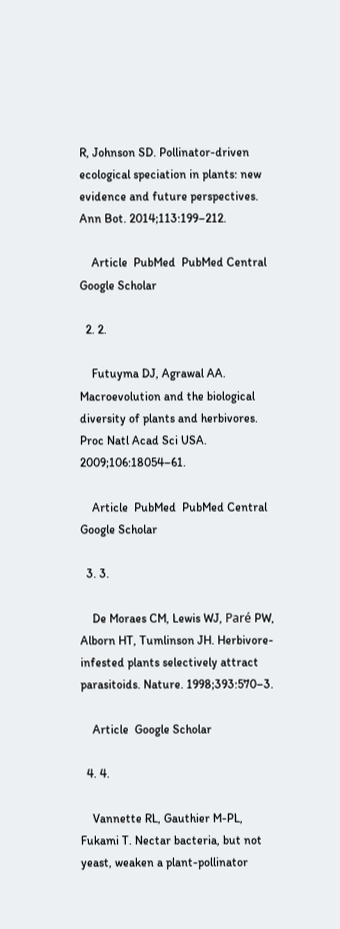R, Johnson SD. Pollinator-driven ecological speciation in plants: new evidence and future perspectives. Ann Bot. 2014;113:199–212.

    Article  PubMed  PubMed Central  Google Scholar

  2. 2.

    Futuyma DJ, Agrawal AA. Macroevolution and the biological diversity of plants and herbivores. Proc Natl Acad Sci USA. 2009;106:18054–61.

    Article  PubMed  PubMed Central  Google Scholar

  3. 3.

    De Moraes CM, Lewis WJ, Paré PW, Alborn HT, Tumlinson JH. Herbivore-infested plants selectively attract parasitoids. Nature. 1998;393:570–3.

    Article  Google Scholar

  4. 4.

    Vannette RL, Gauthier M-PL, Fukami T. Nectar bacteria, but not yeast, weaken a plant-pollinator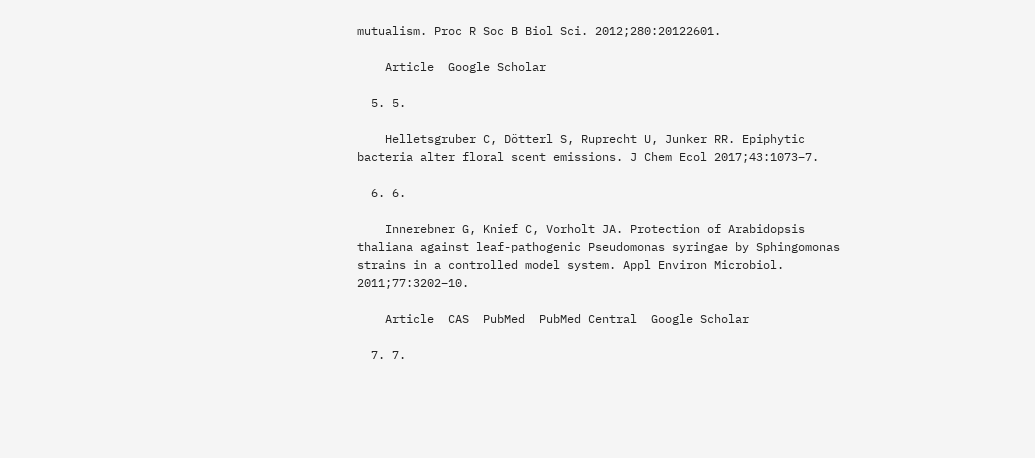mutualism. Proc R Soc B Biol Sci. 2012;280:20122601.

    Article  Google Scholar

  5. 5.

    Helletsgruber C, Dötterl S, Ruprecht U, Junker RR. Epiphytic bacteria alter floral scent emissions. J Chem Ecol 2017;43:1073–7.

  6. 6.

    Innerebner G, Knief C, Vorholt JA. Protection of Arabidopsis thaliana against leaf-pathogenic Pseudomonas syringae by Sphingomonas strains in a controlled model system. Appl Environ Microbiol. 2011;77:3202–10.

    Article  CAS  PubMed  PubMed Central  Google Scholar

  7. 7.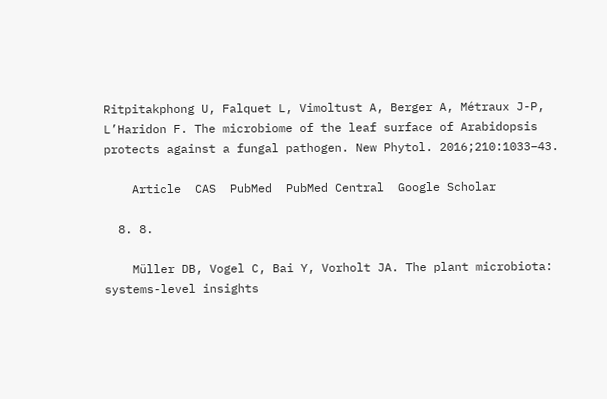Ritpitakphong U, Falquet L, Vimoltust A, Berger A, Métraux J-P, L’Haridon F. The microbiome of the leaf surface of Arabidopsis protects against a fungal pathogen. New Phytol. 2016;210:1033–43.

    Article  CAS  PubMed  PubMed Central  Google Scholar

  8. 8.

    Müller DB, Vogel C, Bai Y, Vorholt JA. The plant microbiota: systems-level insights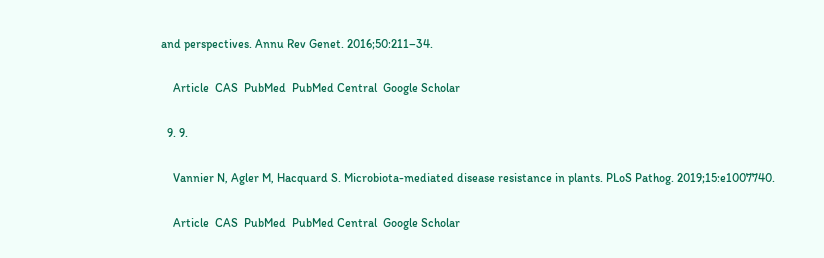and perspectives. Annu Rev Genet. 2016;50:211–34.

    Article  CAS  PubMed  PubMed Central  Google Scholar

  9. 9.

    Vannier N, Agler M, Hacquard S. Microbiota-mediated disease resistance in plants. PLoS Pathog. 2019;15:e1007740.

    Article  CAS  PubMed  PubMed Central  Google Scholar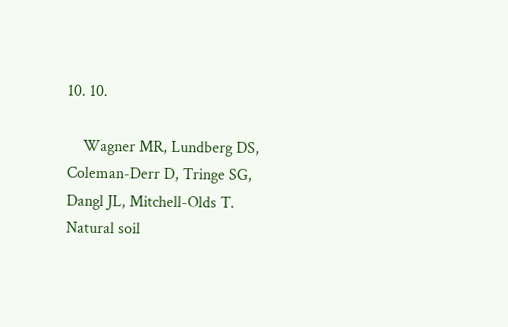10. 10.

    Wagner MR, Lundberg DS, Coleman-Derr D, Tringe SG, Dangl JL, Mitchell-Olds T. Natural soil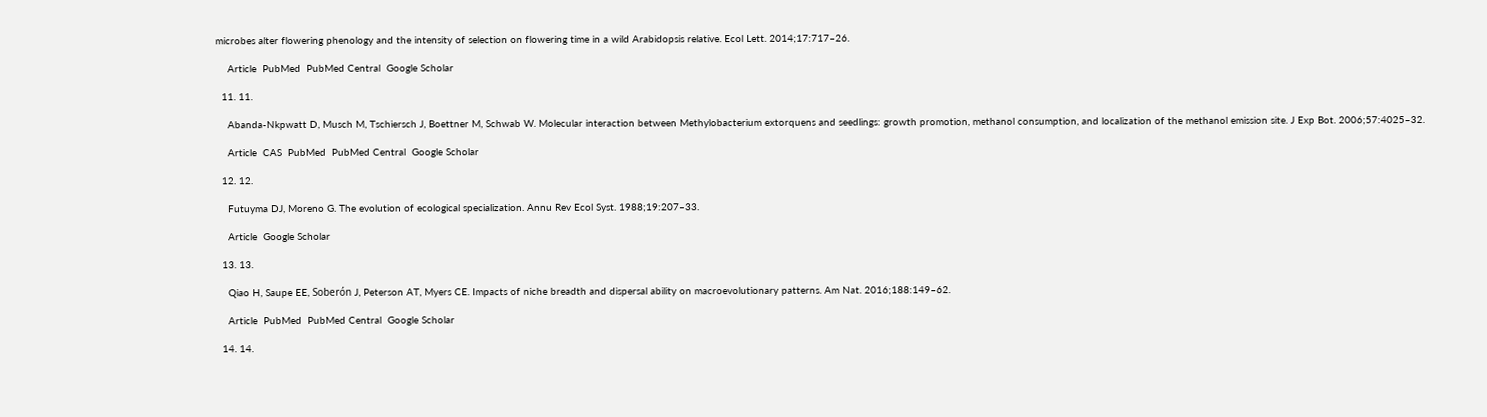microbes alter flowering phenology and the intensity of selection on flowering time in a wild Arabidopsis relative. Ecol Lett. 2014;17:717–26.

    Article  PubMed  PubMed Central  Google Scholar

  11. 11.

    Abanda-Nkpwatt D, Musch M, Tschiersch J, Boettner M, Schwab W. Molecular interaction between Methylobacterium extorquens and seedlings: growth promotion, methanol consumption, and localization of the methanol emission site. J Exp Bot. 2006;57:4025–32.

    Article  CAS  PubMed  PubMed Central  Google Scholar

  12. 12.

    Futuyma DJ, Moreno G. The evolution of ecological specialization. Annu Rev Ecol Syst. 1988;19:207–33.

    Article  Google Scholar

  13. 13.

    Qiao H, Saupe EE, Soberón J, Peterson AT, Myers CE. Impacts of niche breadth and dispersal ability on macroevolutionary patterns. Am Nat. 2016;188:149–62.

    Article  PubMed  PubMed Central  Google Scholar

  14. 14.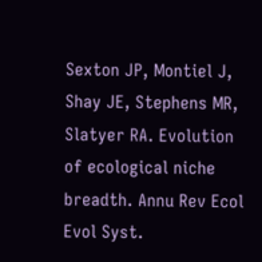Sexton JP, Montiel J, Shay JE, Stephens MR, Slatyer RA. Evolution of ecological niche breadth. Annu Rev Ecol Evol Syst.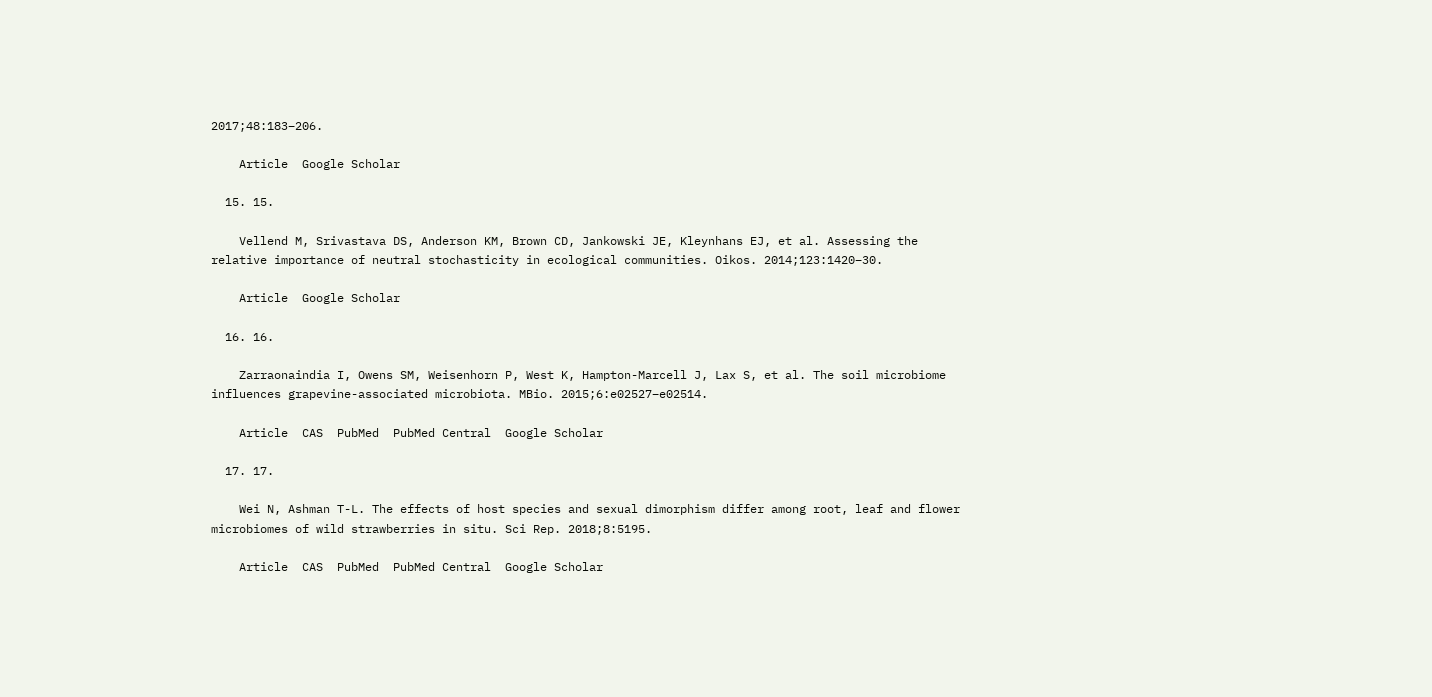2017;48:183–206.

    Article  Google Scholar

  15. 15.

    Vellend M, Srivastava DS, Anderson KM, Brown CD, Jankowski JE, Kleynhans EJ, et al. Assessing the relative importance of neutral stochasticity in ecological communities. Oikos. 2014;123:1420–30.

    Article  Google Scholar

  16. 16.

    Zarraonaindia I, Owens SM, Weisenhorn P, West K, Hampton-Marcell J, Lax S, et al. The soil microbiome influences grapevine-associated microbiota. MBio. 2015;6:e02527–e02514.

    Article  CAS  PubMed  PubMed Central  Google Scholar

  17. 17.

    Wei N, Ashman T-L. The effects of host species and sexual dimorphism differ among root, leaf and flower microbiomes of wild strawberries in situ. Sci Rep. 2018;8:5195.

    Article  CAS  PubMed  PubMed Central  Google Scholar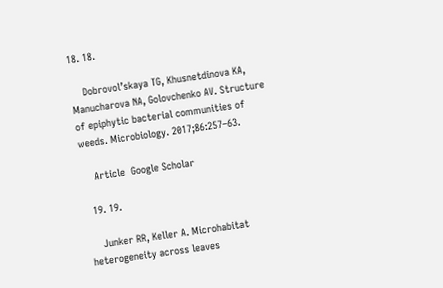18. 18.

    Dobrovol’skaya TG, Khusnetdinova KA, Manucharova NA, Golovchenko AV. Structure of epiphytic bacterial communities of weeds. Microbiology. 2017;86:257–63.

    Article  Google Scholar

  19. 19.

    Junker RR, Keller A. Microhabitat heterogeneity across leaves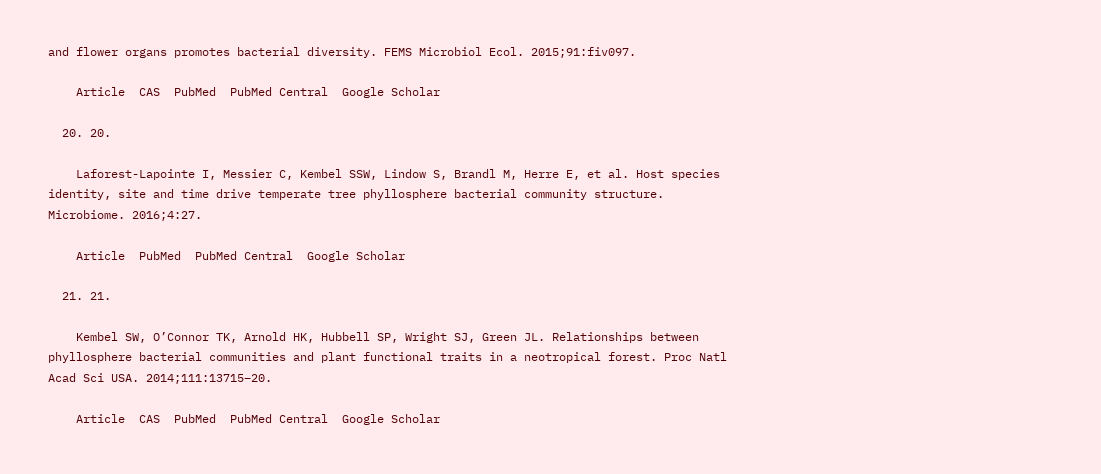and flower organs promotes bacterial diversity. FEMS Microbiol Ecol. 2015;91:fiv097.

    Article  CAS  PubMed  PubMed Central  Google Scholar

  20. 20.

    Laforest-Lapointe I, Messier C, Kembel SSW, Lindow S, Brandl M, Herre E, et al. Host species identity, site and time drive temperate tree phyllosphere bacterial community structure. Microbiome. 2016;4:27.

    Article  PubMed  PubMed Central  Google Scholar

  21. 21.

    Kembel SW, O’Connor TK, Arnold HK, Hubbell SP, Wright SJ, Green JL. Relationships between phyllosphere bacterial communities and plant functional traits in a neotropical forest. Proc Natl Acad Sci USA. 2014;111:13715–20.

    Article  CAS  PubMed  PubMed Central  Google Scholar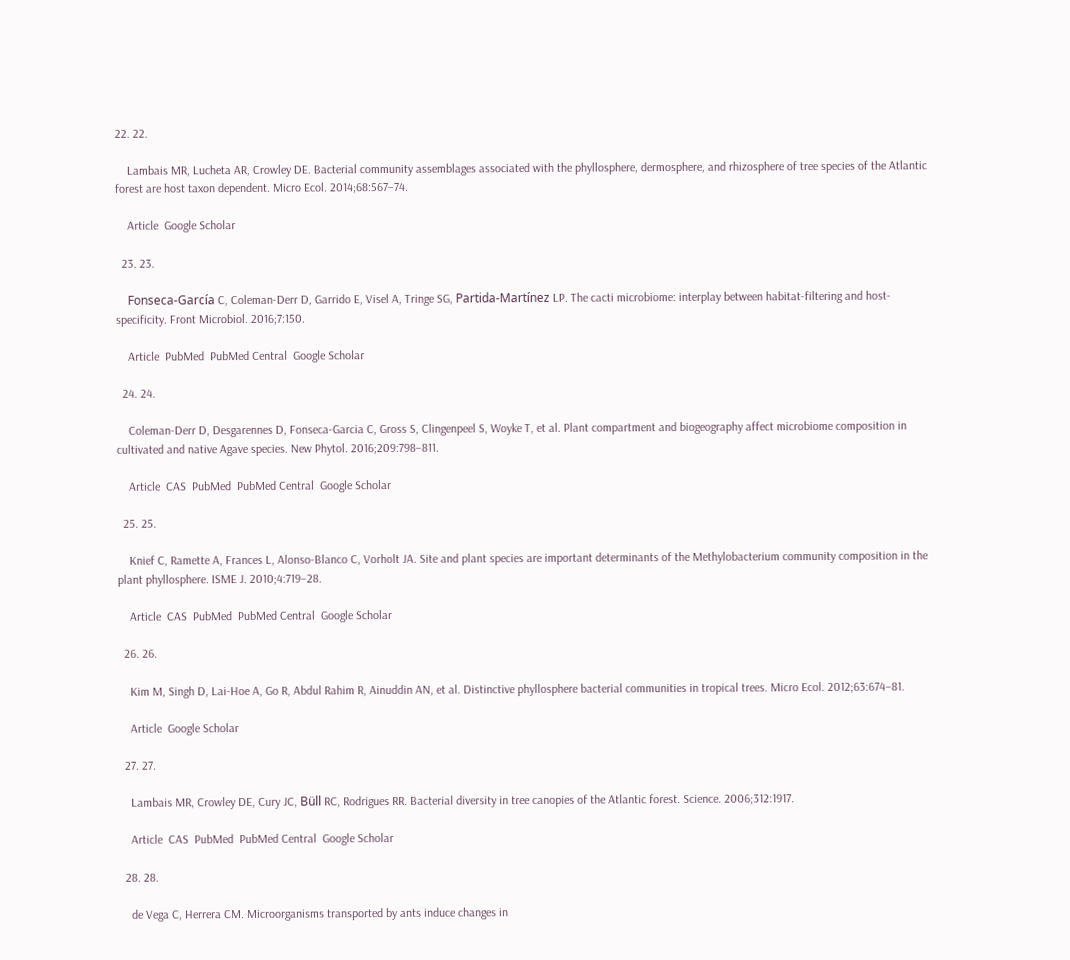22. 22.

    Lambais MR, Lucheta AR, Crowley DE. Bacterial community assemblages associated with the phyllosphere, dermosphere, and rhizosphere of tree species of the Atlantic forest are host taxon dependent. Micro Ecol. 2014;68:567–74.

    Article  Google Scholar

  23. 23.

    Fonseca-García C, Coleman-Derr D, Garrido E, Visel A, Tringe SG, Partida-Martínez LP. The cacti microbiome: interplay between habitat-filtering and host-specificity. Front Microbiol. 2016;7:150.

    Article  PubMed  PubMed Central  Google Scholar

  24. 24.

    Coleman-Derr D, Desgarennes D, Fonseca-Garcia C, Gross S, Clingenpeel S, Woyke T, et al. Plant compartment and biogeography affect microbiome composition in cultivated and native Agave species. New Phytol. 2016;209:798–811.

    Article  CAS  PubMed  PubMed Central  Google Scholar

  25. 25.

    Knief C, Ramette A, Frances L, Alonso-Blanco C, Vorholt JA. Site and plant species are important determinants of the Methylobacterium community composition in the plant phyllosphere. ISME J. 2010;4:719–28.

    Article  CAS  PubMed  PubMed Central  Google Scholar

  26. 26.

    Kim M, Singh D, Lai-Hoe A, Go R, Abdul Rahim R, Ainuddin AN, et al. Distinctive phyllosphere bacterial communities in tropical trees. Micro Ecol. 2012;63:674–81.

    Article  Google Scholar

  27. 27.

    Lambais MR, Crowley DE, Cury JC, Büll RC, Rodrigues RR. Bacterial diversity in tree canopies of the Atlantic forest. Science. 2006;312:1917.

    Article  CAS  PubMed  PubMed Central  Google Scholar

  28. 28.

    de Vega C, Herrera CM. Microorganisms transported by ants induce changes in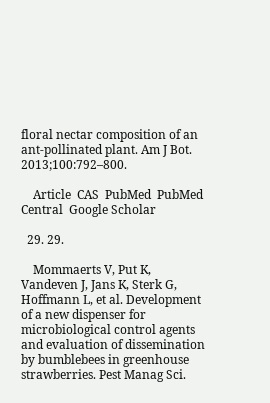floral nectar composition of an ant-pollinated plant. Am J Bot. 2013;100:792–800.

    Article  CAS  PubMed  PubMed Central  Google Scholar

  29. 29.

    Mommaerts V, Put K, Vandeven J, Jans K, Sterk G, Hoffmann L, et al. Development of a new dispenser for microbiological control agents and evaluation of dissemination by bumblebees in greenhouse strawberries. Pest Manag Sci.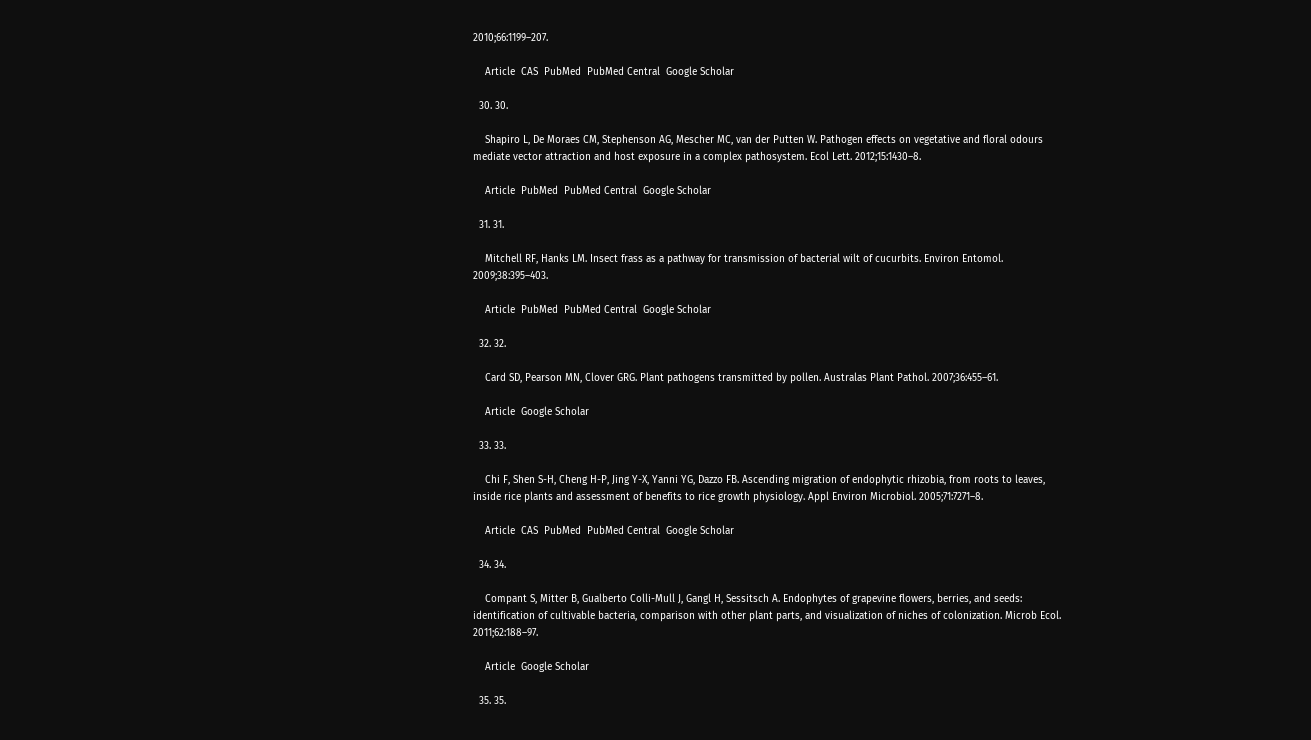2010;66:1199–207.

    Article  CAS  PubMed  PubMed Central  Google Scholar

  30. 30.

    Shapiro L, De Moraes CM, Stephenson AG, Mescher MC, van der Putten W. Pathogen effects on vegetative and floral odours mediate vector attraction and host exposure in a complex pathosystem. Ecol Lett. 2012;15:1430–8.

    Article  PubMed  PubMed Central  Google Scholar

  31. 31.

    Mitchell RF, Hanks LM. Insect frass as a pathway for transmission of bacterial wilt of cucurbits. Environ Entomol. 2009;38:395–403.

    Article  PubMed  PubMed Central  Google Scholar

  32. 32.

    Card SD, Pearson MN, Clover GRG. Plant pathogens transmitted by pollen. Australas Plant Pathol. 2007;36:455–61.

    Article  Google Scholar

  33. 33.

    Chi F, Shen S-H, Cheng H-P, Jing Y-X, Yanni YG, Dazzo FB. Ascending migration of endophytic rhizobia, from roots to leaves, inside rice plants and assessment of benefits to rice growth physiology. Appl Environ Microbiol. 2005;71:7271–8.

    Article  CAS  PubMed  PubMed Central  Google Scholar

  34. 34.

    Compant S, Mitter B, Gualberto Colli-Mull J, Gangl H, Sessitsch A. Endophytes of grapevine flowers, berries, and seeds: identification of cultivable bacteria, comparison with other plant parts, and visualization of niches of colonization. Microb Ecol. 2011;62:188–97.

    Article  Google Scholar

  35. 35.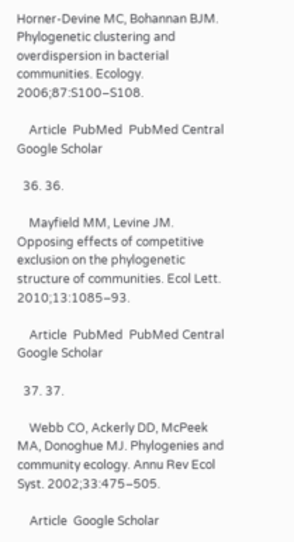Horner-Devine MC, Bohannan BJM. Phylogenetic clustering and overdispersion in bacterial communities. Ecology. 2006;87:S100–S108.

    Article  PubMed  PubMed Central  Google Scholar

  36. 36.

    Mayfield MM, Levine JM. Opposing effects of competitive exclusion on the phylogenetic structure of communities. Ecol Lett. 2010;13:1085–93.

    Article  PubMed  PubMed Central  Google Scholar

  37. 37.

    Webb CO, Ackerly DD, McPeek MA, Donoghue MJ. Phylogenies and community ecology. Annu Rev Ecol Syst. 2002;33:475–505.

    Article  Google Scholar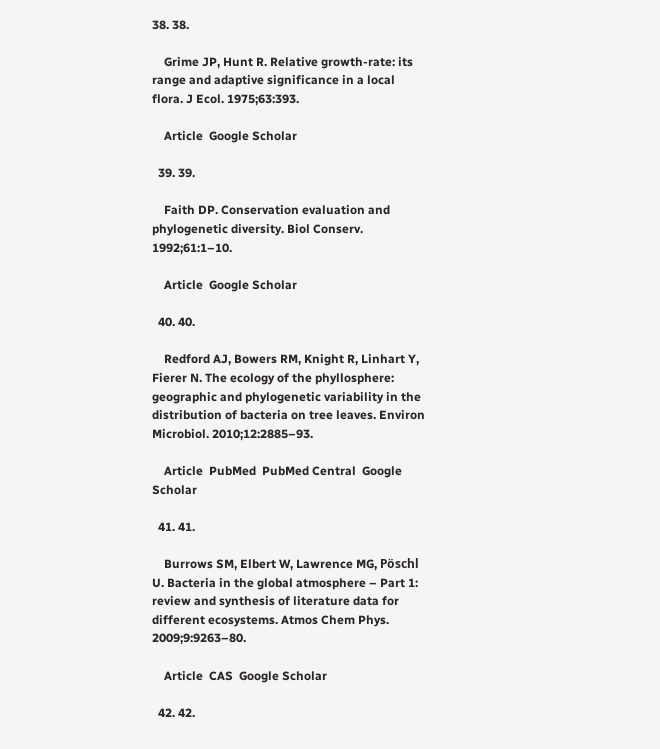38. 38.

    Grime JP, Hunt R. Relative growth-rate: its range and adaptive significance in a local flora. J Ecol. 1975;63:393.

    Article  Google Scholar

  39. 39.

    Faith DP. Conservation evaluation and phylogenetic diversity. Biol Conserv. 1992;61:1–10.

    Article  Google Scholar

  40. 40.

    Redford AJ, Bowers RM, Knight R, Linhart Y, Fierer N. The ecology of the phyllosphere: geographic and phylogenetic variability in the distribution of bacteria on tree leaves. Environ Microbiol. 2010;12:2885–93.

    Article  PubMed  PubMed Central  Google Scholar

  41. 41.

    Burrows SM, Elbert W, Lawrence MG, Pöschl U. Bacteria in the global atmosphere – Part 1: review and synthesis of literature data for different ecosystems. Atmos Chem Phys. 2009;9:9263–80.

    Article  CAS  Google Scholar

  42. 42.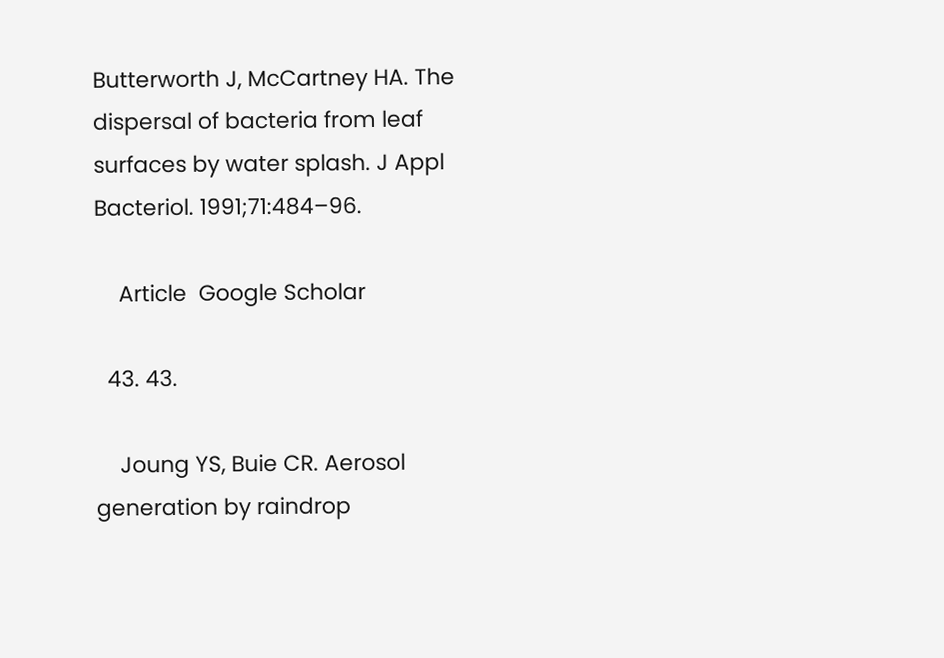Butterworth J, McCartney HA. The dispersal of bacteria from leaf surfaces by water splash. J Appl Bacteriol. 1991;71:484–96.

    Article  Google Scholar

  43. 43.

    Joung YS, Buie CR. Aerosol generation by raindrop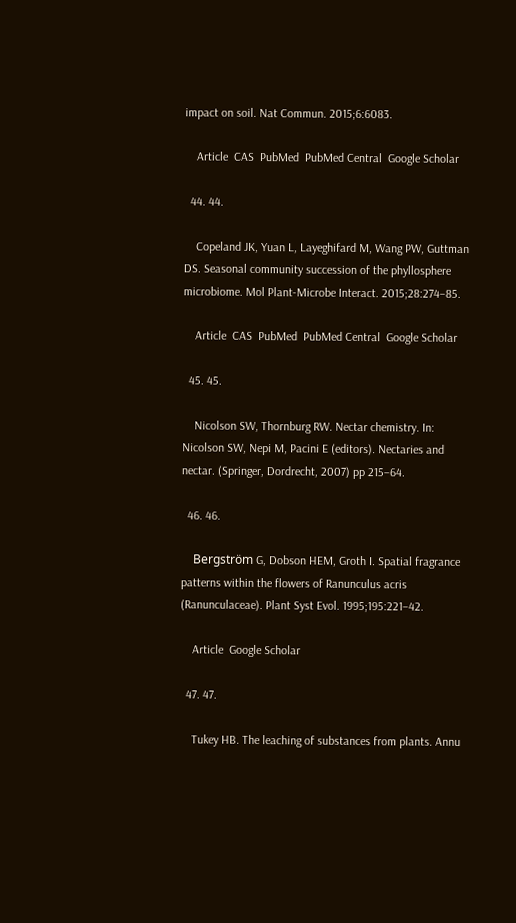impact on soil. Nat Commun. 2015;6:6083.

    Article  CAS  PubMed  PubMed Central  Google Scholar

  44. 44.

    Copeland JK, Yuan L, Layeghifard M, Wang PW, Guttman DS. Seasonal community succession of the phyllosphere microbiome. Mol Plant-Microbe Interact. 2015;28:274–85.

    Article  CAS  PubMed  PubMed Central  Google Scholar

  45. 45.

    Nicolson SW, Thornburg RW. Nectar chemistry. In: Nicolson SW, Nepi M, Pacini E (editors). Nectaries and nectar. (Springer, Dordrecht, 2007) pp 215–64.

  46. 46.

    Bergström G, Dobson HEM, Groth I. Spatial fragrance patterns within the flowers of Ranunculus acris (Ranunculaceae). Plant Syst Evol. 1995;195:221–42.

    Article  Google Scholar

  47. 47.

    Tukey HB. The leaching of substances from plants. Annu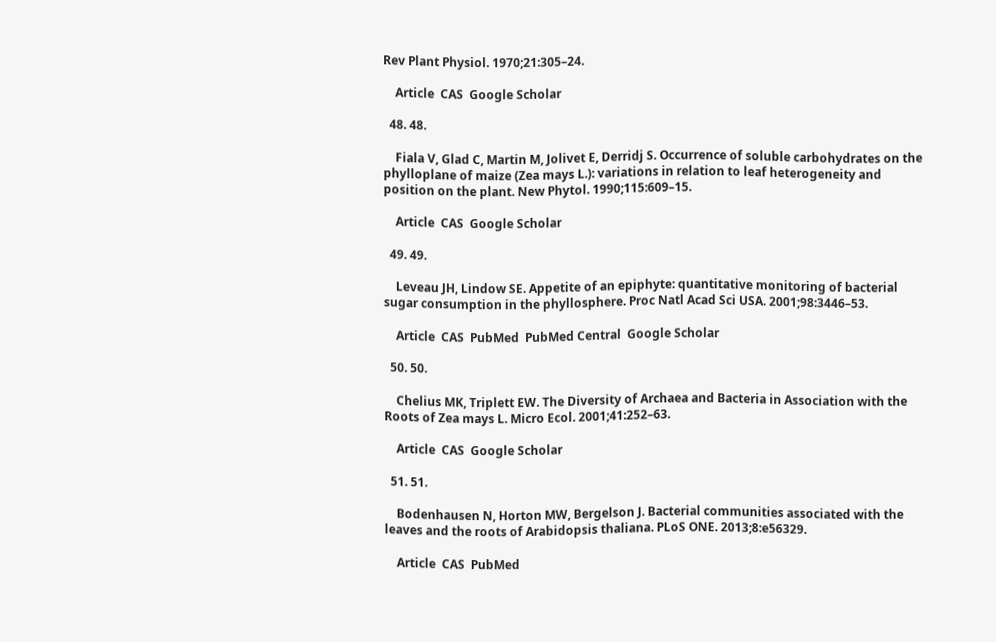Rev Plant Physiol. 1970;21:305–24.

    Article  CAS  Google Scholar

  48. 48.

    Fiala V, Glad C, Martin M, Jolivet E, Derridj S. Occurrence of soluble carbohydrates on the phylloplane of maize (Zea mays L.): variations in relation to leaf heterogeneity and position on the plant. New Phytol. 1990;115:609–15.

    Article  CAS  Google Scholar

  49. 49.

    Leveau JH, Lindow SE. Appetite of an epiphyte: quantitative monitoring of bacterial sugar consumption in the phyllosphere. Proc Natl Acad Sci USA. 2001;98:3446–53.

    Article  CAS  PubMed  PubMed Central  Google Scholar

  50. 50.

    Chelius MK, Triplett EW. The Diversity of Archaea and Bacteria in Association with the Roots of Zea mays L. Micro Ecol. 2001;41:252–63.

    Article  CAS  Google Scholar

  51. 51.

    Bodenhausen N, Horton MW, Bergelson J. Bacterial communities associated with the leaves and the roots of Arabidopsis thaliana. PLoS ONE. 2013;8:e56329.

    Article  CAS  PubMed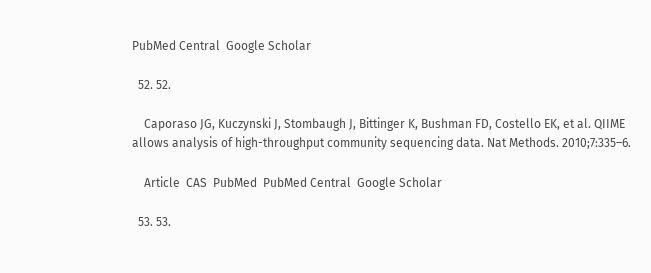PubMed Central  Google Scholar

  52. 52.

    Caporaso JG, Kuczynski J, Stombaugh J, Bittinger K, Bushman FD, Costello EK, et al. QIIME allows analysis of high-throughput community sequencing data. Nat Methods. 2010;7:335–6.

    Article  CAS  PubMed  PubMed Central  Google Scholar

  53. 53.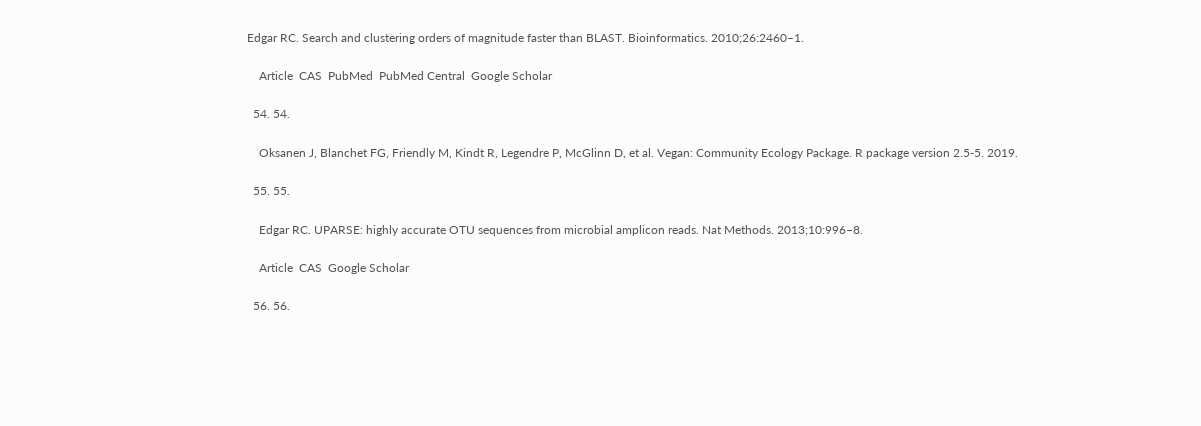Edgar RC. Search and clustering orders of magnitude faster than BLAST. Bioinformatics. 2010;26:2460–1.

    Article  CAS  PubMed  PubMed Central  Google Scholar

  54. 54.

    Oksanen J, Blanchet FG, Friendly M, Kindt R, Legendre P, McGlinn D, et al. Vegan: Community Ecology Package. R package version 2.5-5. 2019.

  55. 55.

    Edgar RC. UPARSE: highly accurate OTU sequences from microbial amplicon reads. Nat Methods. 2013;10:996–8.

    Article  CAS  Google Scholar

  56. 56.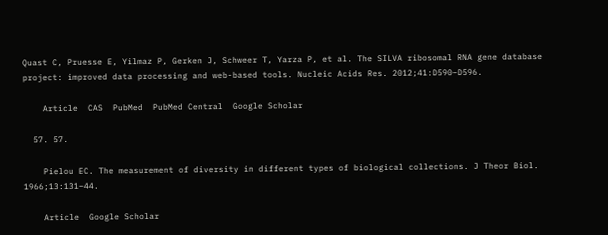Quast C, Pruesse E, Yilmaz P, Gerken J, Schweer T, Yarza P, et al. The SILVA ribosomal RNA gene database project: improved data processing and web-based tools. Nucleic Acids Res. 2012;41:D590–D596.

    Article  CAS  PubMed  PubMed Central  Google Scholar

  57. 57.

    Pielou EC. The measurement of diversity in different types of biological collections. J Theor Biol. 1966;13:131–44.

    Article  Google Scholar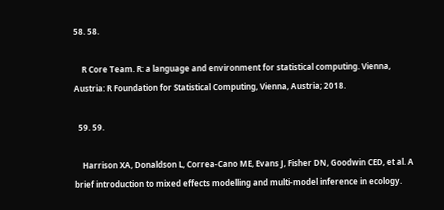58. 58.

    R Core Team. R: a language and environment for statistical computing. Vienna, Austria: R Foundation for Statistical Computing, Vienna, Austria; 2018.

  59. 59.

    Harrison XA, Donaldson L, Correa-Cano ME, Evans J, Fisher DN, Goodwin CED, et al. A brief introduction to mixed effects modelling and multi-model inference in ecology.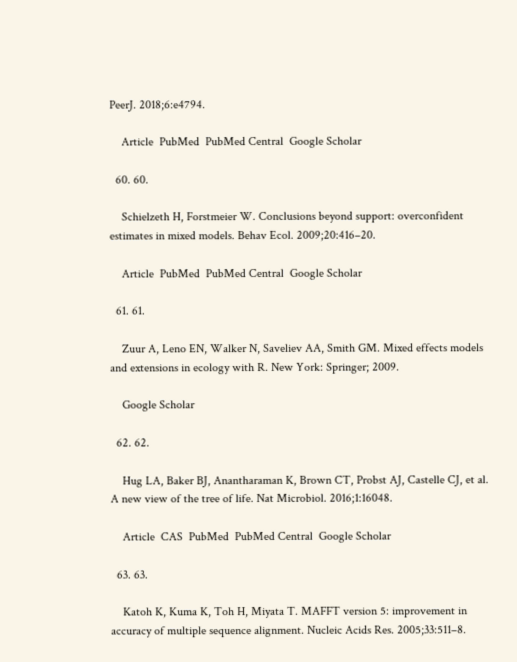PeerJ. 2018;6:e4794.

    Article  PubMed  PubMed Central  Google Scholar

  60. 60.

    Schielzeth H, Forstmeier W. Conclusions beyond support: overconfident estimates in mixed models. Behav Ecol. 2009;20:416–20.

    Article  PubMed  PubMed Central  Google Scholar

  61. 61.

    Zuur A, Leno EN, Walker N, Saveliev AA, Smith GM. Mixed effects models and extensions in ecology with R. New York: Springer; 2009.

    Google Scholar

  62. 62.

    Hug LA, Baker BJ, Anantharaman K, Brown CT, Probst AJ, Castelle CJ, et al. A new view of the tree of life. Nat Microbiol. 2016;1:16048.

    Article  CAS  PubMed  PubMed Central  Google Scholar

  63. 63.

    Katoh K, Kuma K, Toh H, Miyata T. MAFFT version 5: improvement in accuracy of multiple sequence alignment. Nucleic Acids Res. 2005;33:511–8.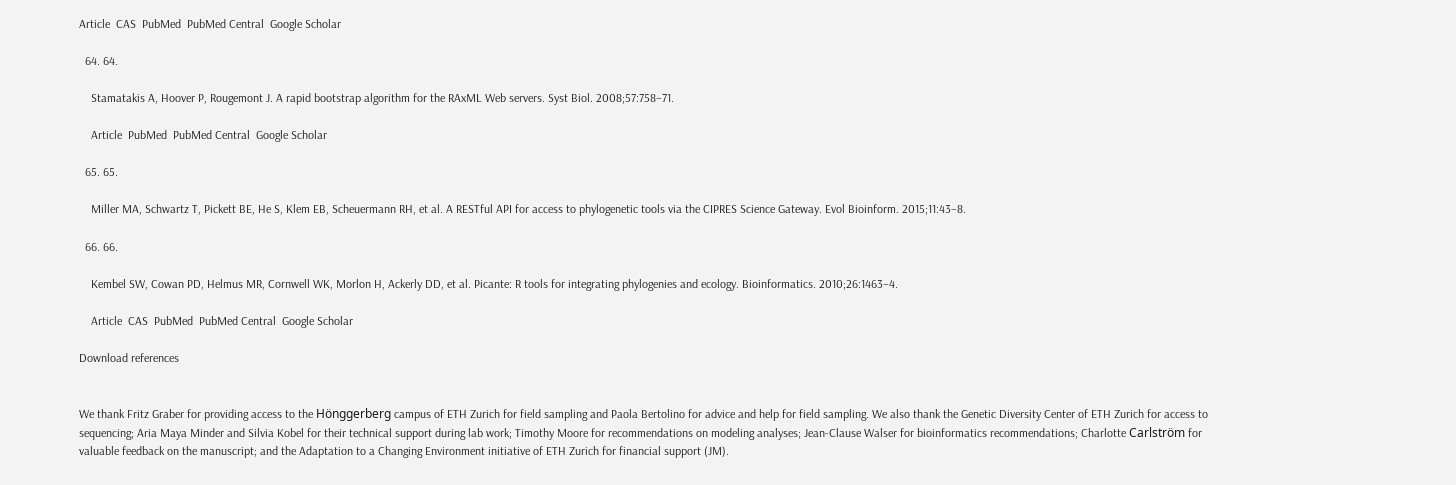Article  CAS  PubMed  PubMed Central  Google Scholar

  64. 64.

    Stamatakis A, Hoover P, Rougemont J. A rapid bootstrap algorithm for the RAxML Web servers. Syst Biol. 2008;57:758–71.

    Article  PubMed  PubMed Central  Google Scholar

  65. 65.

    Miller MA, Schwartz T, Pickett BE, He S, Klem EB, Scheuermann RH, et al. A RESTful API for access to phylogenetic tools via the CIPRES Science Gateway. Evol Bioinform. 2015;11:43–8.

  66. 66.

    Kembel SW, Cowan PD, Helmus MR, Cornwell WK, Morlon H, Ackerly DD, et al. Picante: R tools for integrating phylogenies and ecology. Bioinformatics. 2010;26:1463–4.

    Article  CAS  PubMed  PubMed Central  Google Scholar

Download references


We thank Fritz Graber for providing access to the Hönggerberg campus of ETH Zurich for field sampling and Paola Bertolino for advice and help for field sampling. We also thank the Genetic Diversity Center of ETH Zurich for access to sequencing; Aria Maya Minder and Silvia Kobel for their technical support during lab work; Timothy Moore for recommendations on modeling analyses; Jean-Clause Walser for bioinformatics recommendations; Charlotte Carlström for valuable feedback on the manuscript; and the Adaptation to a Changing Environment initiative of ETH Zurich for financial support (JM).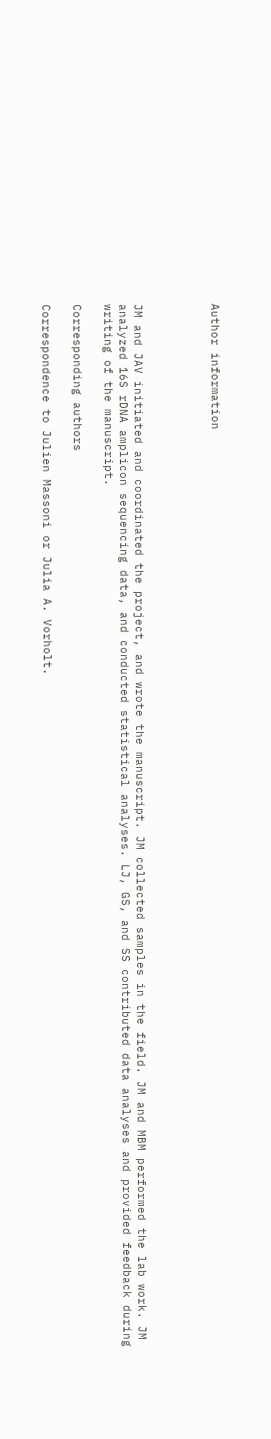Author information




JM and JAV initiated and coordinated the project, and wrote the manuscript. JM collected samples in the field. JM and MBM performed the lab work. JM analyzed 16S rDNA amplicon sequencing data, and conducted statistical analyses. LJ, GS, and SS contributed data analyses and provided feedback during writing of the manuscript.

Corresponding authors

Correspondence to Julien Massoni or Julia A. Vorholt.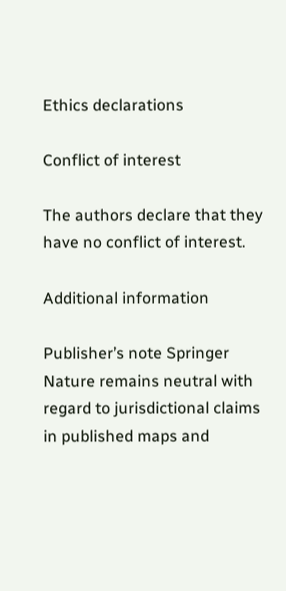Ethics declarations

Conflict of interest

The authors declare that they have no conflict of interest.

Additional information

Publisher’s note Springer Nature remains neutral with regard to jurisdictional claims in published maps and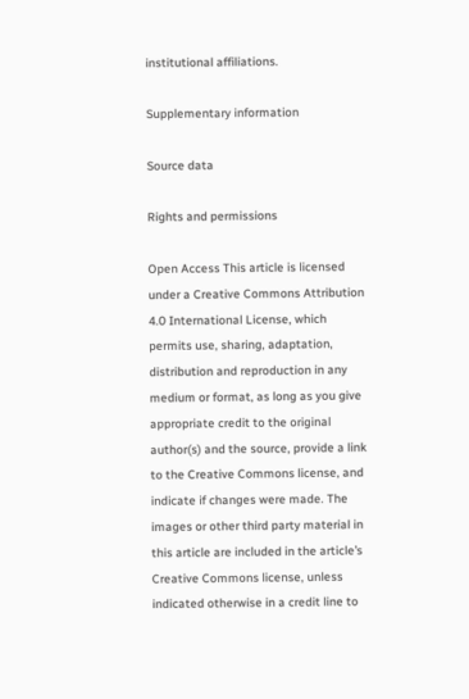institutional affiliations.

Supplementary information

Source data

Rights and permissions

Open Access This article is licensed under a Creative Commons Attribution 4.0 International License, which permits use, sharing, adaptation, distribution and reproduction in any medium or format, as long as you give appropriate credit to the original author(s) and the source, provide a link to the Creative Commons license, and indicate if changes were made. The images or other third party material in this article are included in the article’s Creative Commons license, unless indicated otherwise in a credit line to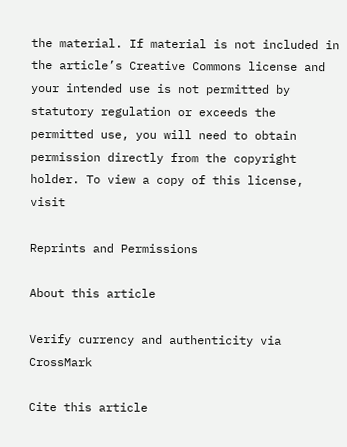the material. If material is not included in the article’s Creative Commons license and your intended use is not permitted by statutory regulation or exceeds the permitted use, you will need to obtain permission directly from the copyright holder. To view a copy of this license, visit

Reprints and Permissions

About this article

Verify currency and authenticity via CrossMark

Cite this article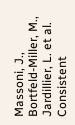Massoni, J., Bortfeld-Miller, M., Jardillier, L. et al. Consistent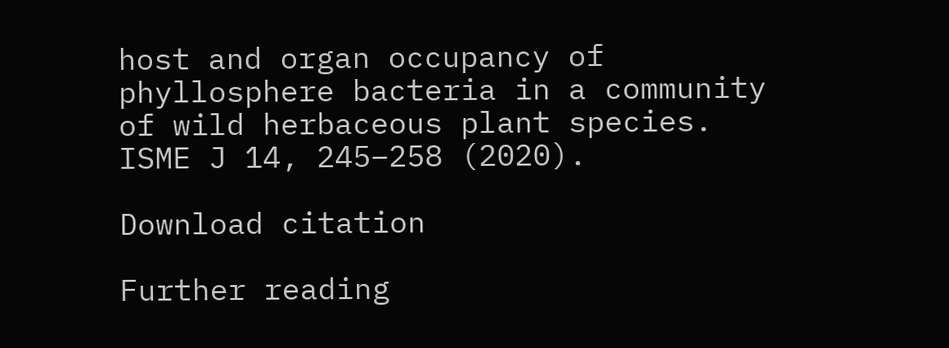host and organ occupancy of phyllosphere bacteria in a community of wild herbaceous plant species. ISME J 14, 245–258 (2020).

Download citation

Further reading